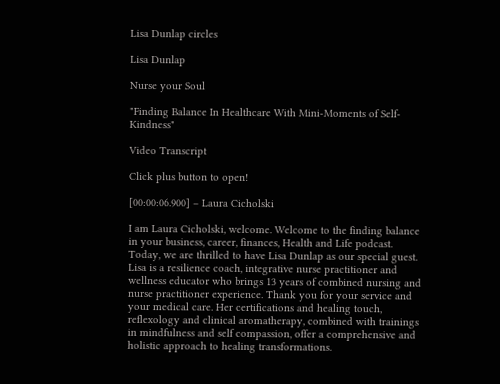Lisa Dunlap circles

Lisa Dunlap

Nurse your Soul

"Finding Balance In Healthcare With Mini-Moments of Self-Kindness"

Video Transcript

Click plus button to open!

[00:00:06.900] – Laura Cicholski

I am Laura Cicholski, welcome. Welcome to the finding balance in your business, career, finances, Health and Life podcast. Today, we are thrilled to have Lisa Dunlap as our special guest. Lisa is a resilience coach, integrative nurse practitioner and wellness educator who brings 13 years of combined nursing and nurse practitioner experience. Thank you for your service and your medical care. Her certifications and healing touch, reflexology and clinical aromatherapy, combined with trainings in mindfulness and self compassion, offer a comprehensive and holistic approach to healing transformations.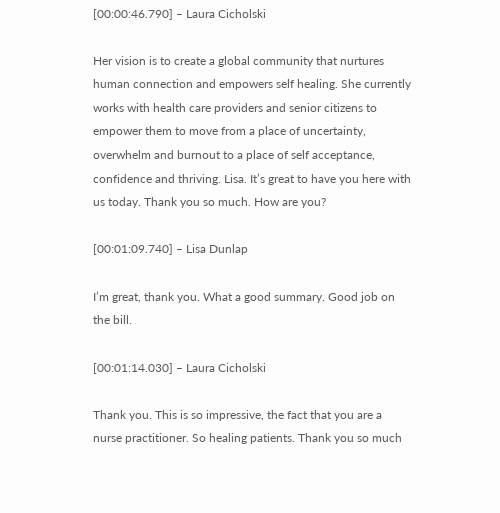[00:00:46.790] – Laura Cicholski

Her vision is to create a global community that nurtures human connection and empowers self healing. She currently works with health care providers and senior citizens to empower them to move from a place of uncertainty, overwhelm and burnout to a place of self acceptance, confidence and thriving. Lisa. It’s great to have you here with us today. Thank you so much. How are you?

[00:01:09.740] – Lisa Dunlap

I’m great, thank you. What a good summary. Good job on the bill.

[00:01:14.030] – Laura Cicholski

Thank you. This is so impressive, the fact that you are a nurse practitioner. So healing patients. Thank you so much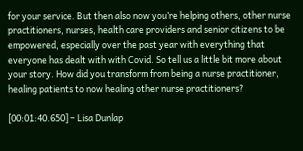for your service. But then also now you’re helping others, other nurse practitioners, nurses, health care providers and senior citizens to be empowered, especially over the past year with everything that everyone has dealt with with Covid. So tell us a little bit more about your story. How did you transform from being a nurse practitioner, healing patients to now healing other nurse practitioners?

[00:01:40.650] – Lisa Dunlap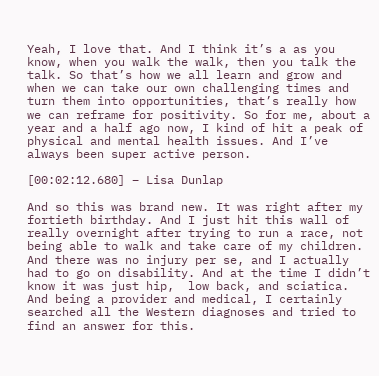Yeah, I love that. And I think it’s a as you know, when you walk the walk, then you talk the talk. So that’s how we all learn and grow and when we can take our own challenging times and turn them into opportunities, that’s really how we can reframe for positivity. So for me, about a year and a half ago now, I kind of hit a peak of physical and mental health issues. And I’ve always been super active person.

[00:02:12.680] – Lisa Dunlap

And so this was brand new. It was right after my fortieth birthday. And I just hit this wall of really overnight after trying to run a race, not being able to walk and take care of my children. And there was no injury per se, and I actually had to go on disability. And at the time I didn’t know it was just hip,  low back, and sciatica. And being a provider and medical, I certainly searched all the Western diagnoses and tried to find an answer for this.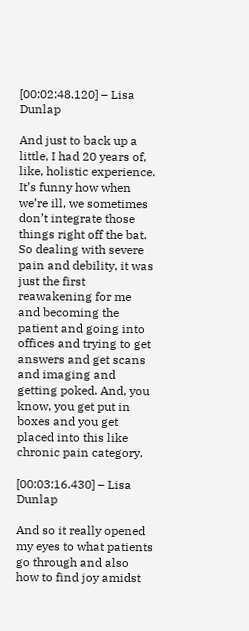[00:02:48.120] – Lisa Dunlap

And just to back up a little, I had 20 years of, like, holistic experience. It’s funny how when we’re ill, we sometimes don’t integrate those things right off the bat. So dealing with severe pain and debility, it was just the first reawakening for me and becoming the patient and going into offices and trying to get answers and get scans and imaging and getting poked. And, you know, you get put in boxes and you get placed into this like chronic pain category.

[00:03:16.430] – Lisa Dunlap

And so it really opened my eyes to what patients go through and also how to find joy amidst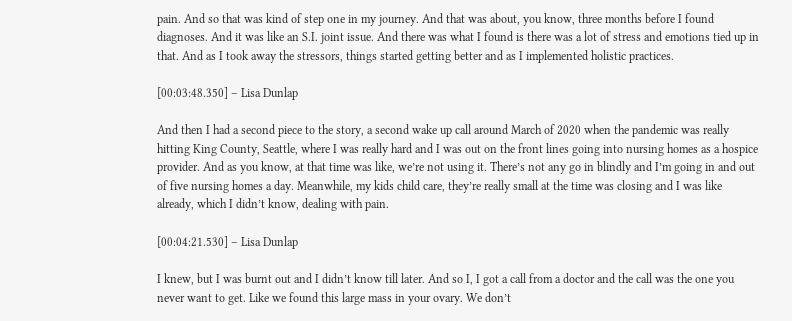pain. And so that was kind of step one in my journey. And that was about, you know, three months before I found diagnoses. And it was like an S.I. joint issue. And there was what I found is there was a lot of stress and emotions tied up in that. And as I took away the stressors, things started getting better and as I implemented holistic practices.

[00:03:48.350] – Lisa Dunlap

And then I had a second piece to the story, a second wake up call around March of 2020 when the pandemic was really hitting King County, Seattle, where I was really hard and I was out on the front lines going into nursing homes as a hospice provider. And as you know, at that time was like, we’re not using it. There’s not any go in blindly and I’m going in and out of five nursing homes a day. Meanwhile, my kids child care, they’re really small at the time was closing and I was like already, which I didn’t know, dealing with pain.

[00:04:21.530] – Lisa Dunlap

I knew, but I was burnt out and I didn’t know till later. And so I, I got a call from a doctor and the call was the one you never want to get. Like we found this large mass in your ovary. We don’t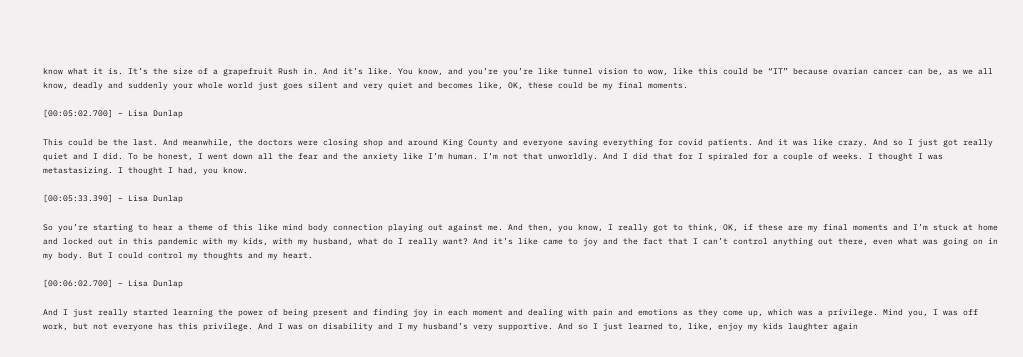know what it is. It’s the size of a grapefruit Rush in. And it’s like. You know, and you’re you’re like tunnel vision to wow, like this could be “IT” because ovarian cancer can be, as we all know, deadly and suddenly your whole world just goes silent and very quiet and becomes like, OK, these could be my final moments.

[00:05:02.700] – Lisa Dunlap

This could be the last. And meanwhile, the doctors were closing shop and around King County and everyone saving everything for covid patients. And it was like crazy. And so I just got really quiet and I did. To be honest, I went down all the fear and the anxiety like I’m human. I’m not that unworldly. And I did that for I spiraled for a couple of weeks. I thought I was metastasizing. I thought I had, you know.

[00:05:33.390] – Lisa Dunlap

So you’re starting to hear a theme of this like mind body connection playing out against me. And then, you know, I really got to think, OK, if these are my final moments and I’m stuck at home and locked out in this pandemic with my kids, with my husband, what do I really want? And it’s like came to joy and the fact that I can’t control anything out there, even what was going on in my body. But I could control my thoughts and my heart.

[00:06:02.700] – Lisa Dunlap

And I just really started learning the power of being present and finding joy in each moment and dealing with pain and emotions as they come up, which was a privilege. Mind you, I was off work, but not everyone has this privilege. And I was on disability and I my husband’s very supportive. And so I just learned to, like, enjoy my kids laughter again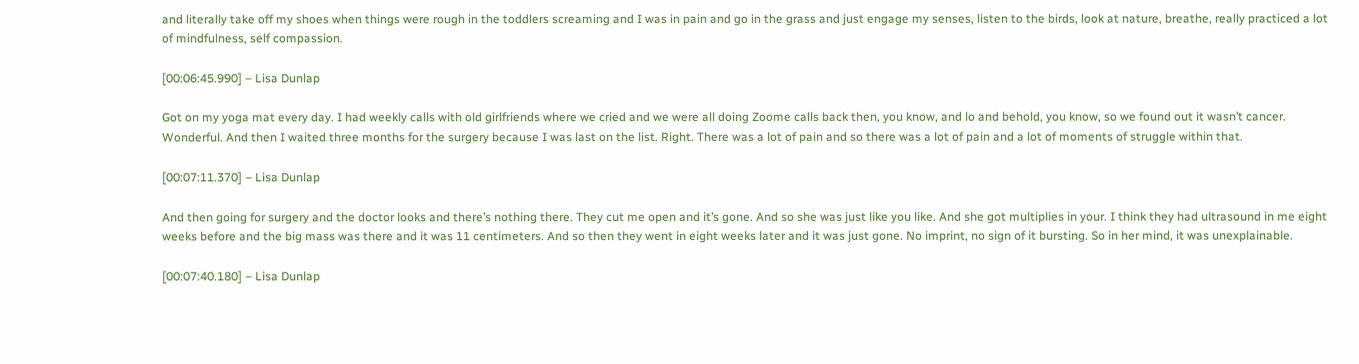and literally take off my shoes when things were rough in the toddlers screaming and I was in pain and go in the grass and just engage my senses, listen to the birds, look at nature, breathe, really practiced a lot of mindfulness, self compassion.

[00:06:45.990] – Lisa Dunlap

Got on my yoga mat every day. I had weekly calls with old girlfriends where we cried and we were all doing Zoome calls back then, you know, and lo and behold, you know, so we found out it wasn’t cancer. Wonderful. And then I waited three months for the surgery because I was last on the list. Right. There was a lot of pain and so there was a lot of pain and a lot of moments of struggle within that.

[00:07:11.370] – Lisa Dunlap

And then going for surgery and the doctor looks and there’s nothing there. They cut me open and it’s gone. And so she was just like you like. And she got multiplies in your. I think they had ultrasound in me eight weeks before and the big mass was there and it was 11 centimeters. And so then they went in eight weeks later and it was just gone. No imprint, no sign of it bursting. So in her mind, it was unexplainable.

[00:07:40.180] – Lisa Dunlap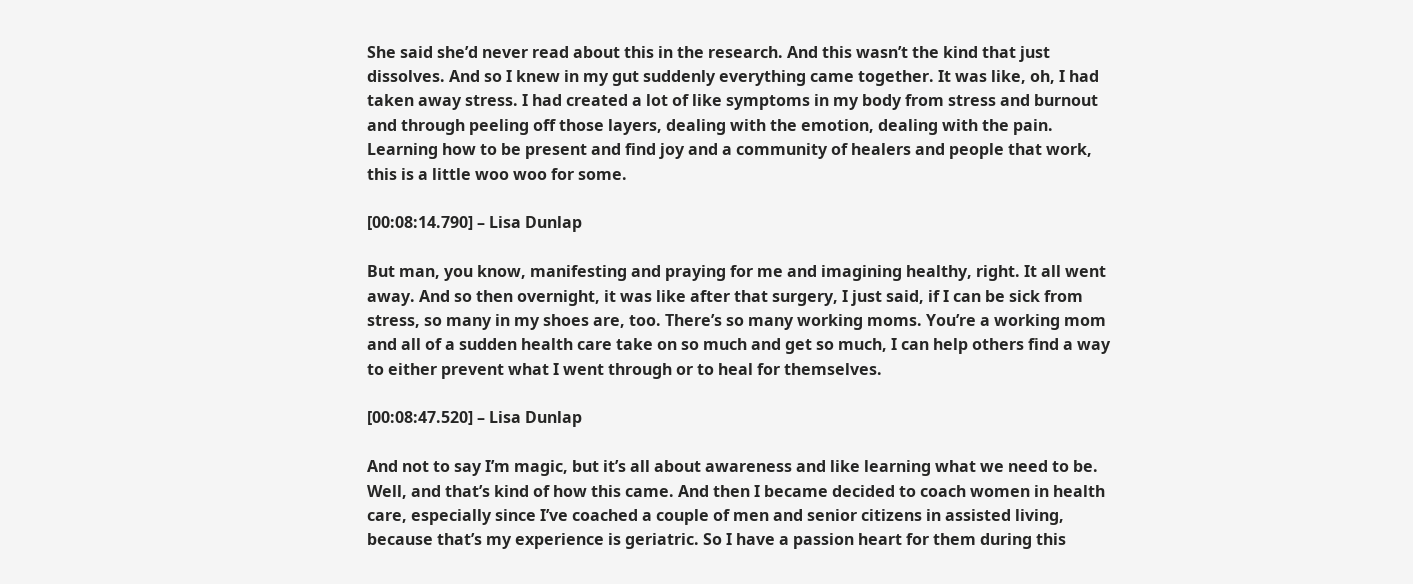She said she’d never read about this in the research. And this wasn’t the kind that just dissolves. And so I knew in my gut suddenly everything came together. It was like, oh, I had taken away stress. I had created a lot of like symptoms in my body from stress and burnout and through peeling off those layers, dealing with the emotion, dealing with the pain. Learning how to be present and find joy and a community of healers and people that work, this is a little woo woo for some.

[00:08:14.790] – Lisa Dunlap

But man, you know, manifesting and praying for me and imagining healthy, right. It all went away. And so then overnight, it was like after that surgery, I just said, if I can be sick from stress, so many in my shoes are, too. There’s so many working moms. You’re a working mom and all of a sudden health care take on so much and get so much, I can help others find a way to either prevent what I went through or to heal for themselves.

[00:08:47.520] – Lisa Dunlap

And not to say I’m magic, but it’s all about awareness and like learning what we need to be. Well, and that’s kind of how this came. And then I became decided to coach women in health care, especially since I’ve coached a couple of men and senior citizens in assisted living, because that’s my experience is geriatric. So I have a passion heart for them during this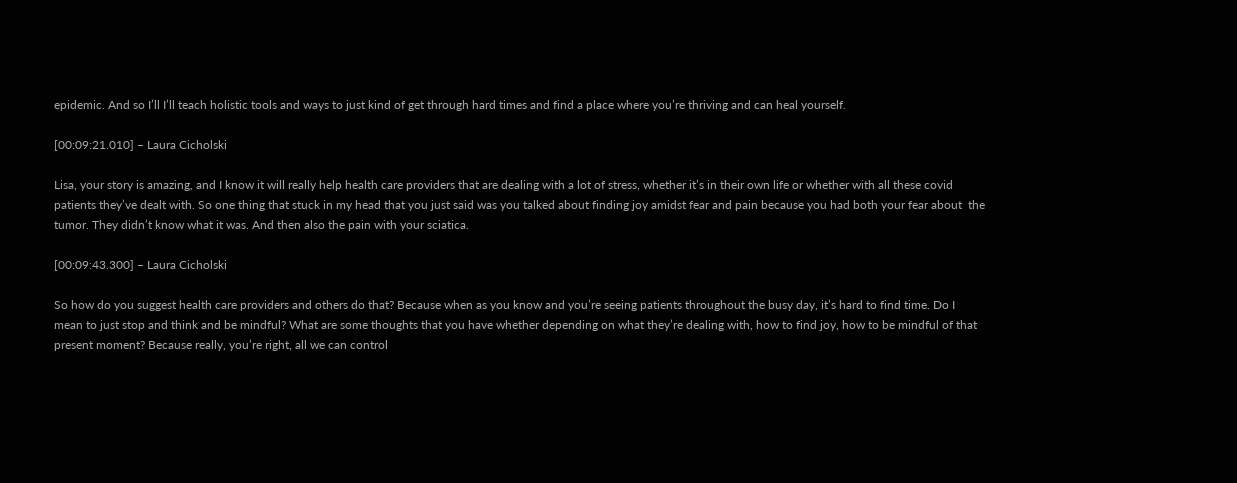epidemic. And so I’ll I’ll teach holistic tools and ways to just kind of get through hard times and find a place where you’re thriving and can heal yourself.

[00:09:21.010] – Laura Cicholski

Lisa, your story is amazing, and I know it will really help health care providers that are dealing with a lot of stress, whether it’s in their own life or whether with all these covid patients they’ve dealt with. So one thing that stuck in my head that you just said was you talked about finding joy amidst fear and pain because you had both your fear about  the tumor. They didn’t know what it was. And then also the pain with your sciatica.

[00:09:43.300] – Laura Cicholski

So how do you suggest health care providers and others do that? Because when as you know and you’re seeing patients throughout the busy day, it’s hard to find time. Do I mean to just stop and think and be mindful? What are some thoughts that you have whether depending on what they’re dealing with, how to find joy, how to be mindful of that present moment? Because really, you’re right, all we can control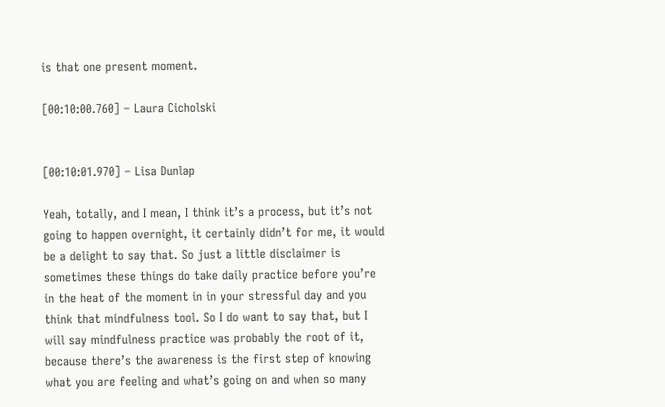is that one present moment.

[00:10:00.760] – Laura Cicholski


[00:10:01.970] – Lisa Dunlap

Yeah, totally, and I mean, I think it’s a process, but it’s not going to happen overnight, it certainly didn’t for me, it would be a delight to say that. So just a little disclaimer is sometimes these things do take daily practice before you’re in the heat of the moment in in your stressful day and you think that mindfulness tool. So I do want to say that, but I will say mindfulness practice was probably the root of it, because there’s the awareness is the first step of knowing what you are feeling and what’s going on and when so many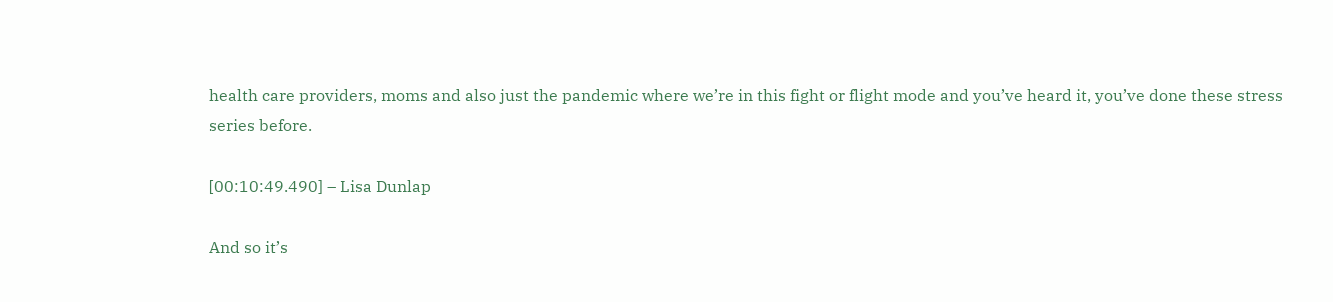health care providers, moms and also just the pandemic where we’re in this fight or flight mode and you’ve heard it, you’ve done these stress series before.

[00:10:49.490] – Lisa Dunlap

And so it’s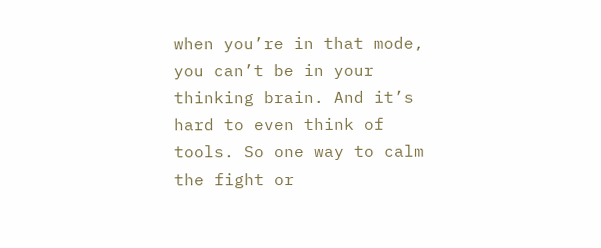when you’re in that mode, you can’t be in your thinking brain. And it’s hard to even think of tools. So one way to calm the fight or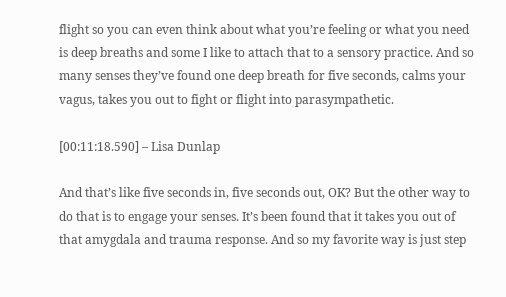flight so you can even think about what you’re feeling or what you need is deep breaths and some I like to attach that to a sensory practice. And so many senses they’ve found one deep breath for five seconds, calms your vagus, takes you out to fight or flight into parasympathetic.

[00:11:18.590] – Lisa Dunlap

And that’s like five seconds in, five seconds out, OK? But the other way to do that is to engage your senses. It’s been found that it takes you out of that amygdala and trauma response. And so my favorite way is just step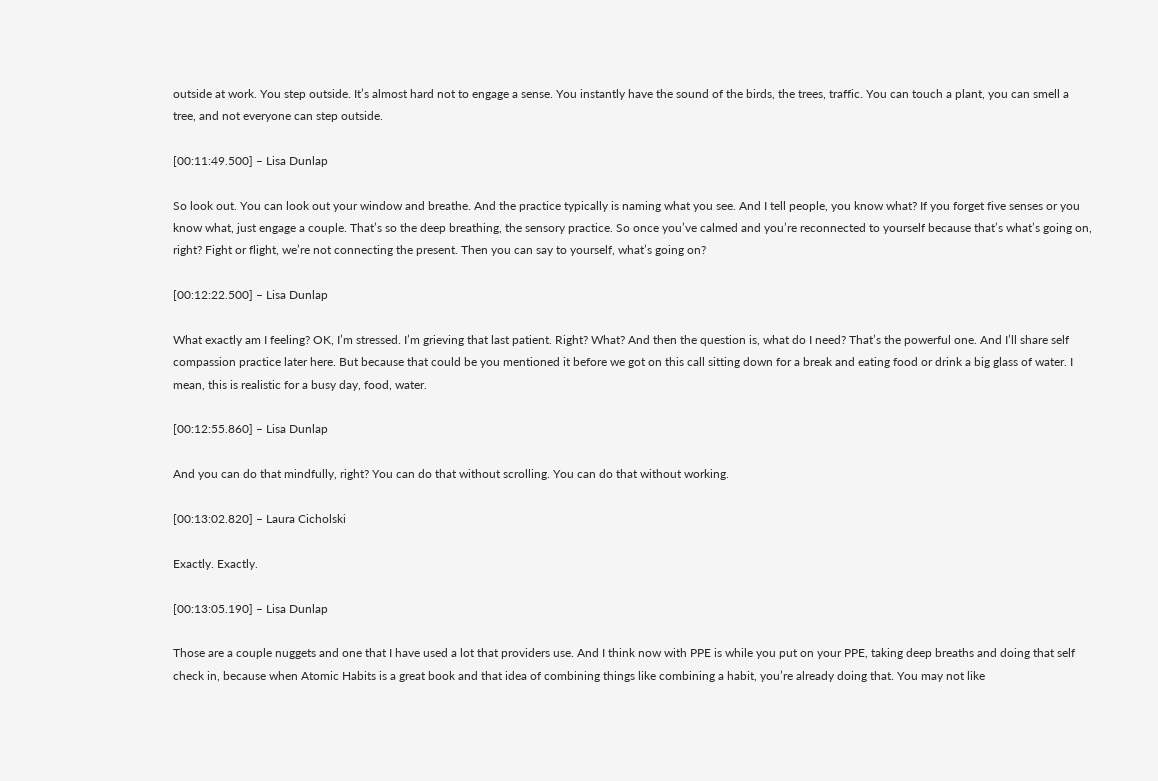outside at work. You step outside. It’s almost hard not to engage a sense. You instantly have the sound of the birds, the trees, traffic. You can touch a plant, you can smell a tree, and not everyone can step outside.

[00:11:49.500] – Lisa Dunlap

So look out. You can look out your window and breathe. And the practice typically is naming what you see. And I tell people, you know what? If you forget five senses or you know what, just engage a couple. That’s so the deep breathing, the sensory practice. So once you’ve calmed and you’re reconnected to yourself because that’s what’s going on, right? Fight or flight, we’re not connecting the present. Then you can say to yourself, what’s going on?

[00:12:22.500] – Lisa Dunlap

What exactly am I feeling? OK, I’m stressed. I’m grieving that last patient. Right? What? And then the question is, what do I need? That’s the powerful one. And I’ll share self compassion practice later here. But because that could be you mentioned it before we got on this call sitting down for a break and eating food or drink a big glass of water. I mean, this is realistic for a busy day, food, water.

[00:12:55.860] – Lisa Dunlap

And you can do that mindfully, right? You can do that without scrolling. You can do that without working.

[00:13:02.820] – Laura Cicholski

Exactly. Exactly.

[00:13:05.190] – Lisa Dunlap

Those are a couple nuggets and one that I have used a lot that providers use. And I think now with PPE is while you put on your PPE, taking deep breaths and doing that self check in, because when Atomic Habits is a great book and that idea of combining things like combining a habit, you’re already doing that. You may not like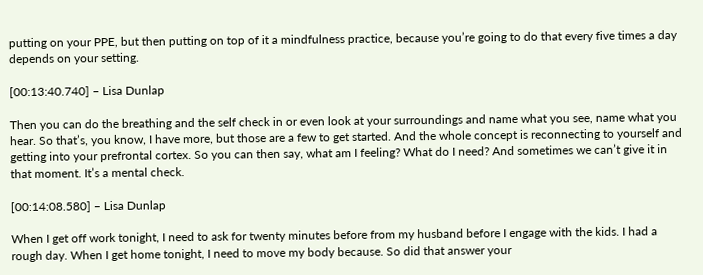putting on your PPE, but then putting on top of it a mindfulness practice, because you’re going to do that every five times a day depends on your setting.

[00:13:40.740] – Lisa Dunlap

Then you can do the breathing and the self check in or even look at your surroundings and name what you see, name what you hear. So that’s, you know, I have more, but those are a few to get started. And the whole concept is reconnecting to yourself and getting into your prefrontal cortex. So you can then say, what am I feeling? What do I need? And sometimes we can’t give it in that moment. It’s a mental check.

[00:14:08.580] – Lisa Dunlap

When I get off work tonight, I need to ask for twenty minutes before from my husband before I engage with the kids. I had a rough day. When I get home tonight, I need to move my body because. So did that answer your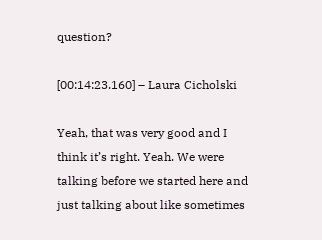question?

[00:14:23.160] – Laura Cicholski

Yeah, that was very good and I think it’s right. Yeah. We were talking before we started here and just talking about like sometimes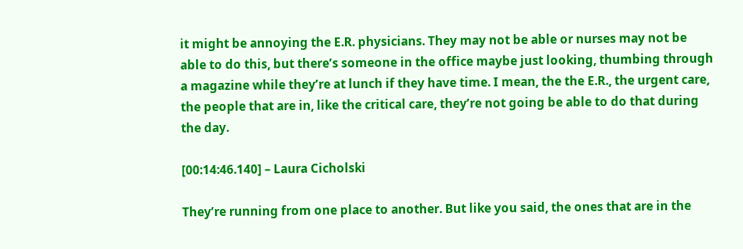it might be annoying the E.R. physicians. They may not be able or nurses may not be able to do this, but there’s someone in the office maybe just looking, thumbing through a magazine while they’re at lunch if they have time. I mean, the the E.R., the urgent care, the people that are in, like the critical care, they’re not going be able to do that during the day.

[00:14:46.140] – Laura Cicholski

They’re running from one place to another. But like you said, the ones that are in the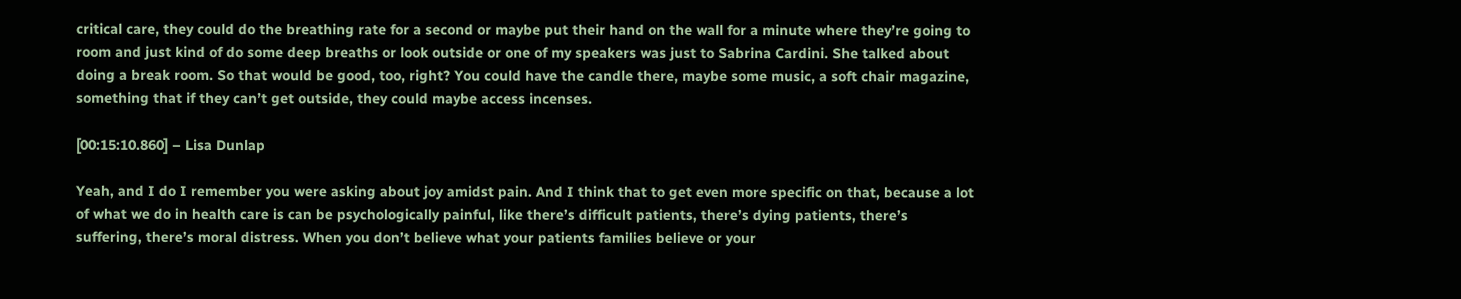critical care, they could do the breathing rate for a second or maybe put their hand on the wall for a minute where they’re going to room and just kind of do some deep breaths or look outside or one of my speakers was just to Sabrina Cardini. She talked about doing a break room. So that would be good, too, right? You could have the candle there, maybe some music, a soft chair magazine, something that if they can’t get outside, they could maybe access incenses.

[00:15:10.860] – Lisa Dunlap

Yeah, and I do I remember you were asking about joy amidst pain. And I think that to get even more specific on that, because a lot of what we do in health care is can be psychologically painful, like there’s difficult patients, there’s dying patients, there’s suffering, there’s moral distress. When you don’t believe what your patients families believe or your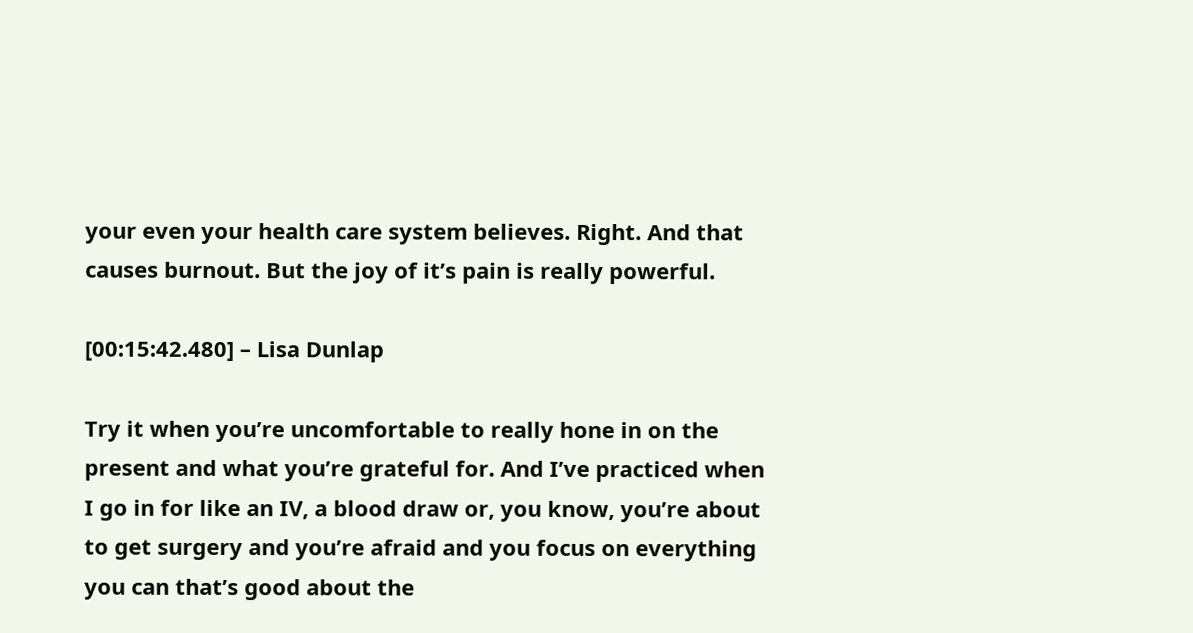your even your health care system believes. Right. And that causes burnout. But the joy of it’s pain is really powerful.

[00:15:42.480] – Lisa Dunlap

Try it when you’re uncomfortable to really hone in on the present and what you’re grateful for. And I’ve practiced when I go in for like an IV, a blood draw or, you know, you’re about to get surgery and you’re afraid and you focus on everything you can that’s good about the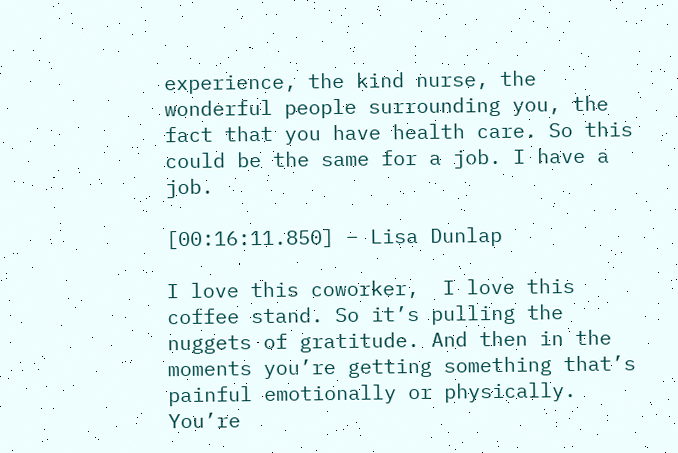experience, the kind nurse, the wonderful people surrounding you, the fact that you have health care. So this could be the same for a job. I have a job.

[00:16:11.850] – Lisa Dunlap

I love this coworker,  I love this coffee stand. So it’s pulling the nuggets of gratitude. And then in the moments you’re getting something that’s painful emotionally or physically. You’re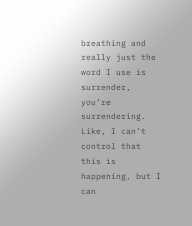breathing and really just the word I use is surrender, you’re surrendering. Like, I can’t control that this is happening, but I can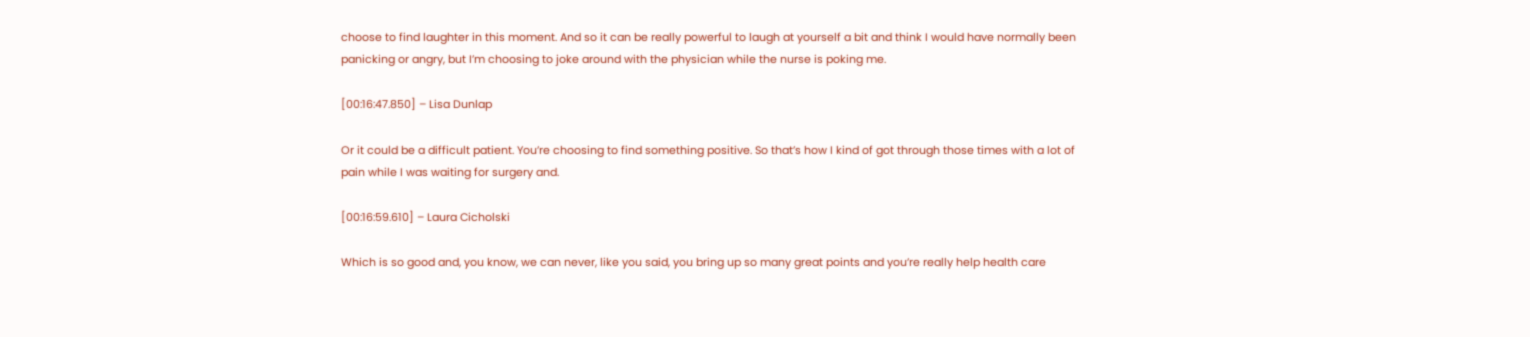choose to find laughter in this moment. And so it can be really powerful to laugh at yourself a bit and think I would have normally been panicking or angry, but I’m choosing to joke around with the physician while the nurse is poking me.

[00:16:47.850] – Lisa Dunlap

Or it could be a difficult patient. You’re choosing to find something positive. So that’s how I kind of got through those times with a lot of pain while I was waiting for surgery and.

[00:16:59.610] – Laura Cicholski

Which is so good and, you know, we can never, like you said, you bring up so many great points and you’re really help health care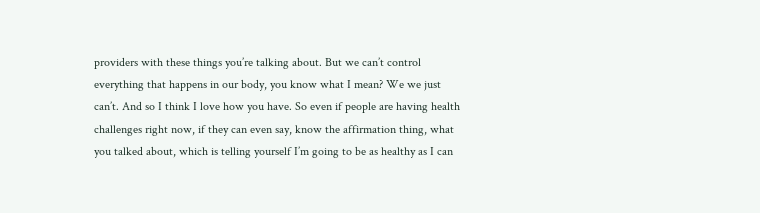providers with these things you’re talking about. But we can’t control everything that happens in our body, you know what I mean? We we just can’t. And so I think I love how you have. So even if people are having health challenges right now, if they can even say, know the affirmation thing, what you talked about, which is telling yourself I’m going to be as healthy as I can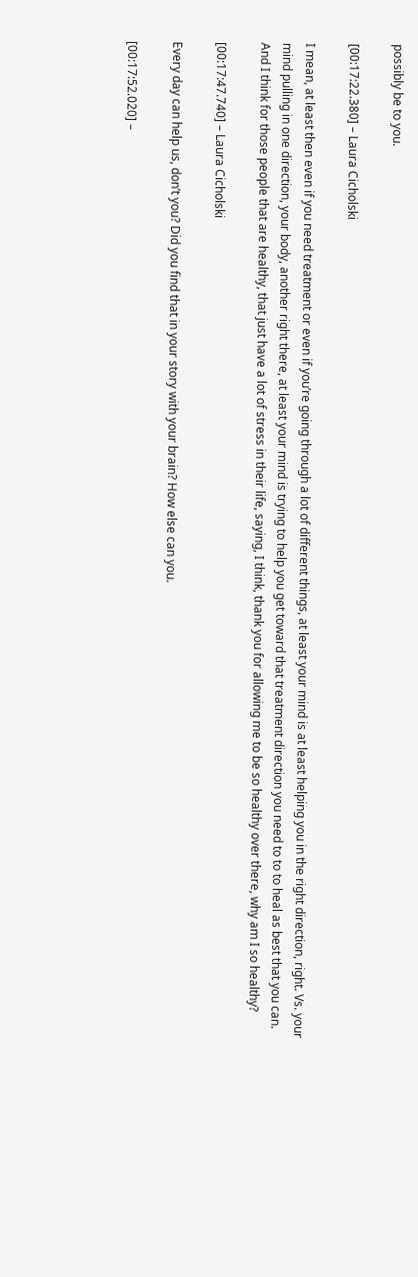possibly be to you.

[00:17:22.380] – Laura Cicholski

I mean, at least then even if you need treatment or even if you’re going through a lot of different things, at least your mind is at least helping you in the right direction, right. Vs. your mind pulling in one direction, your body, another right there, at least your mind is trying to help you get toward that treatment direction you need to to to heal as best that you can. And I think for those people that are healthy, that just have a lot of stress in their life, saying, I think, thank you for allowing me to be so healthy over there, why am I so healthy?

[00:17:47.740] – Laura Cicholski

Every day can help us, don’t you? Did you find that in your story with your brain? How else can you.

[00:17:52.020] –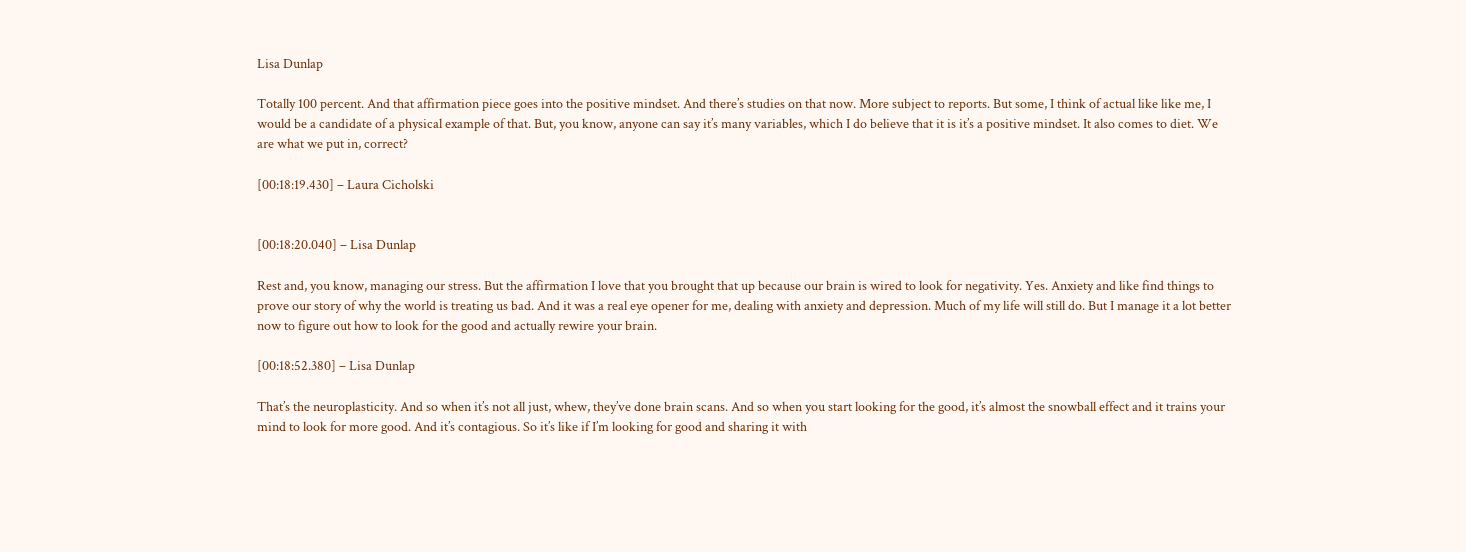Lisa Dunlap

Totally 100 percent. And that affirmation piece goes into the positive mindset. And there’s studies on that now. More subject to reports. But some, I think of actual like like me, I would be a candidate of a physical example of that. But, you know, anyone can say it’s many variables, which I do believe that it is it’s a positive mindset. It also comes to diet. We are what we put in, correct?

[00:18:19.430] – Laura Cicholski


[00:18:20.040] – Lisa Dunlap

Rest and, you know, managing our stress. But the affirmation I love that you brought that up because our brain is wired to look for negativity. Yes. Anxiety and like find things to prove our story of why the world is treating us bad. And it was a real eye opener for me, dealing with anxiety and depression. Much of my life will still do. But I manage it a lot better now to figure out how to look for the good and actually rewire your brain.

[00:18:52.380] – Lisa Dunlap

That’s the neuroplasticity. And so when it’s not all just, whew, they’ve done brain scans. And so when you start looking for the good, it’s almost the snowball effect and it trains your mind to look for more good. And it’s contagious. So it’s like if I’m looking for good and sharing it with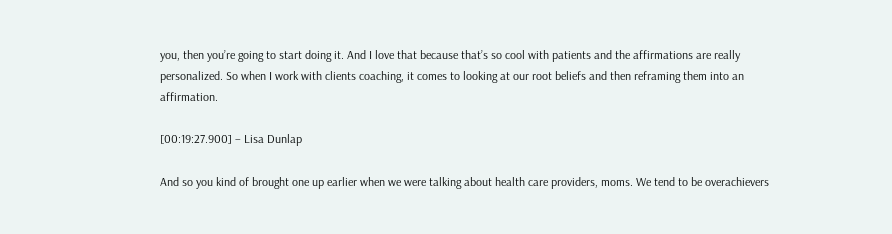you, then you’re going to start doing it. And I love that because that’s so cool with patients and the affirmations are really personalized. So when I work with clients coaching, it comes to looking at our root beliefs and then reframing them into an affirmation.

[00:19:27.900] – Lisa Dunlap

And so you kind of brought one up earlier when we were talking about health care providers, moms. We tend to be overachievers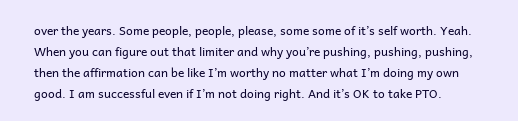over the years. Some people, people, please, some some of it’s self worth. Yeah. When you can figure out that limiter and why you’re pushing, pushing, pushing, then the affirmation can be like I’m worthy no matter what I’m doing my own good. I am successful even if I’m not doing right. And it’s OK to take PTO.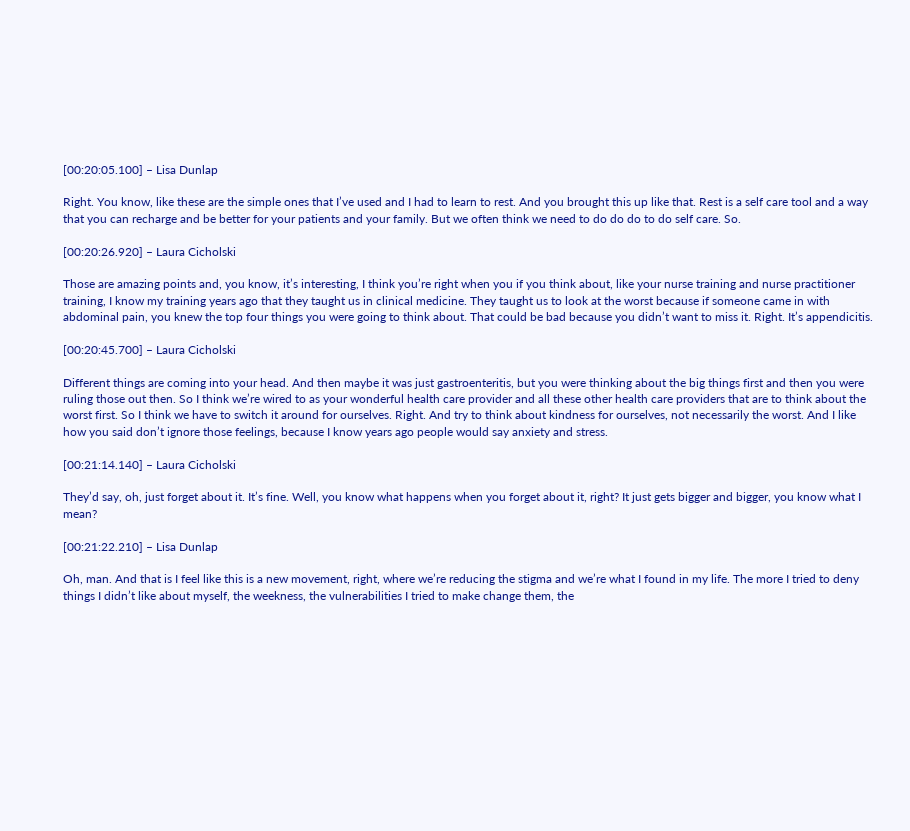[00:20:05.100] – Lisa Dunlap

Right. You know, like these are the simple ones that I’ve used and I had to learn to rest. And you brought this up like that. Rest is a self care tool and a way that you can recharge and be better for your patients and your family. But we often think we need to do do do to do self care. So.

[00:20:26.920] – Laura Cicholski

Those are amazing points and, you know, it’s interesting, I think you’re right when you if you think about, like your nurse training and nurse practitioner training, I know my training years ago that they taught us in clinical medicine. They taught us to look at the worst because if someone came in with abdominal pain, you knew the top four things you were going to think about. That could be bad because you didn’t want to miss it. Right. It’s appendicitis.

[00:20:45.700] – Laura Cicholski

Different things are coming into your head. And then maybe it was just gastroenteritis, but you were thinking about the big things first and then you were ruling those out then. So I think we’re wired to as your wonderful health care provider and all these other health care providers that are to think about the worst first. So I think we have to switch it around for ourselves. Right. And try to think about kindness for ourselves, not necessarily the worst. And I like how you said don’t ignore those feelings, because I know years ago people would say anxiety and stress.

[00:21:14.140] – Laura Cicholski

They’d say, oh, just forget about it. It’s fine. Well, you know what happens when you forget about it, right? It just gets bigger and bigger, you know what I mean?

[00:21:22.210] – Lisa Dunlap

Oh, man. And that is I feel like this is a new movement, right, where we’re reducing the stigma and we’re what I found in my life. The more I tried to deny things I didn’t like about myself, the weekness, the vulnerabilities I tried to make change them, the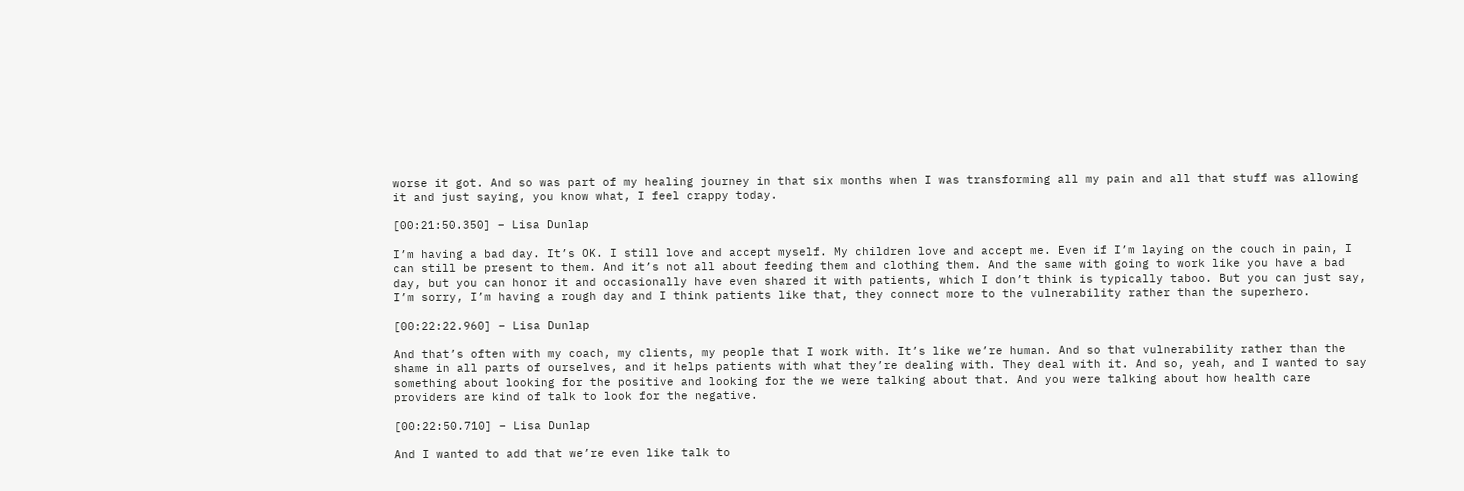worse it got. And so was part of my healing journey in that six months when I was transforming all my pain and all that stuff was allowing it and just saying, you know what, I feel crappy today.

[00:21:50.350] – Lisa Dunlap

I’m having a bad day. It’s OK. I still love and accept myself. My children love and accept me. Even if I’m laying on the couch in pain, I can still be present to them. And it’s not all about feeding them and clothing them. And the same with going to work like you have a bad day, but you can honor it and occasionally have even shared it with patients, which I don’t think is typically taboo. But you can just say, I’m sorry, I’m having a rough day and I think patients like that, they connect more to the vulnerability rather than the superhero.

[00:22:22.960] – Lisa Dunlap

And that’s often with my coach, my clients, my people that I work with. It’s like we’re human. And so that vulnerability rather than the shame in all parts of ourselves, and it helps patients with what they’re dealing with. They deal with it. And so, yeah, and I wanted to say something about looking for the positive and looking for the we were talking about that. And you were talking about how health care providers are kind of talk to look for the negative.

[00:22:50.710] – Lisa Dunlap

And I wanted to add that we’re even like talk to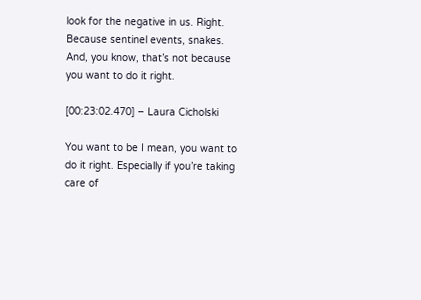look for the negative in us. Right. Because sentinel events, snakes. And, you know, that’s not because you want to do it right.

[00:23:02.470] – Laura Cicholski

You want to be I mean, you want to do it right. Especially if you’re taking care of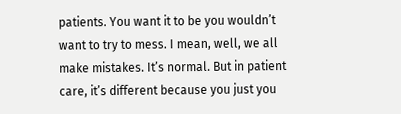patients. You want it to be you wouldn’t want to try to mess. I mean, well, we all make mistakes. It’s normal. But in patient care, it’s different because you just you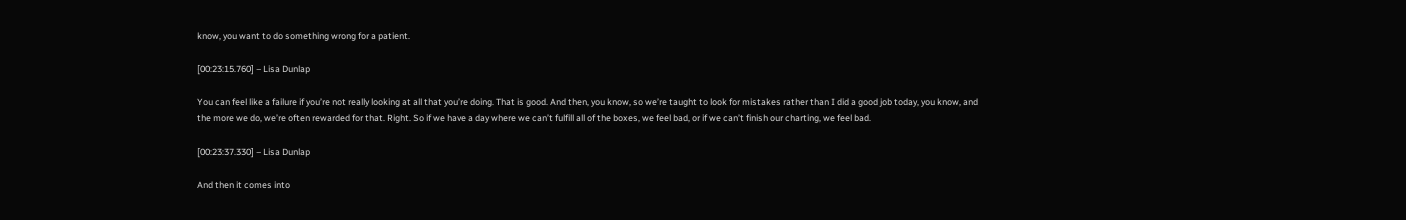know, you want to do something wrong for a patient.

[00:23:15.760] – Lisa Dunlap

You can feel like a failure if you’re not really looking at all that you’re doing. That is good. And then, you know, so we’re taught to look for mistakes rather than I did a good job today, you know, and the more we do, we’re often rewarded for that. Right. So if we have a day where we can’t fulfill all of the boxes, we feel bad, or if we can’t finish our charting, we feel bad.

[00:23:37.330] – Lisa Dunlap

And then it comes into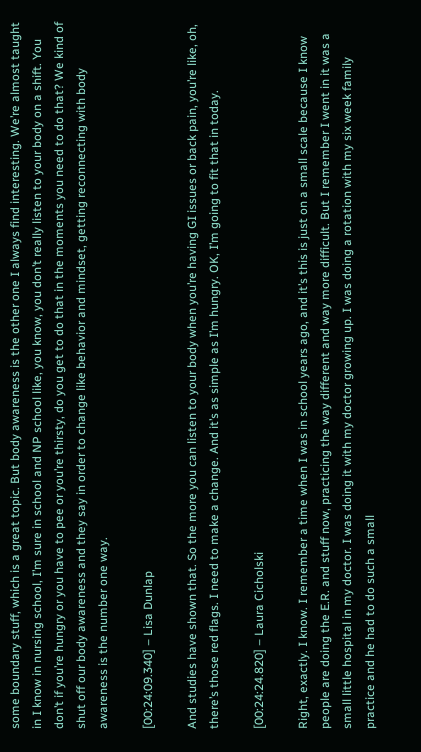some boundary stuff, which is a great topic. But body awareness is the other one I always find interesting. We’re almost taught in I know in nursing school, I’m sure in school and NP school like, you know, you don’t really listen to your body on a shift. You don’t if you’re hungry or you have to pee or you’re thirsty, do you get to do that in the moments you need to do that? We kind of shut off our body awareness and they say in order to change like behavior and mindset, getting reconnecting with body awareness is the number one way.

[00:24:09.340] – Lisa Dunlap

And studies have shown that. So the more you can listen to your body when you’re having GI issues or back pain, you’re like, oh, there’s those red flags. I need to make a change. And it’s as simple as I’m hungry. OK, I’m going to fit that in today.

[00:24:24.820] – Laura Cicholski

Right, exactly. I know. I remember a time when I was in school years ago, and it’s this is just on a small scale because I know people are doing the E.R. and stuff now, practicing the way different and way more difficult. But I remember I went in it was a small little hospital in my doctor. I was doing it with my doctor growing up. I was doing a rotation with my six week family practice and he had to do such a small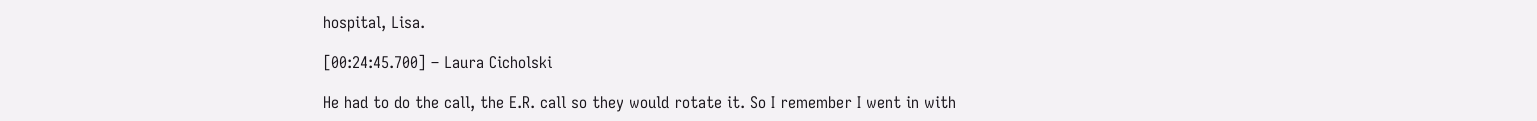hospital, Lisa.

[00:24:45.700] – Laura Cicholski

He had to do the call, the E.R. call so they would rotate it. So I remember I went in with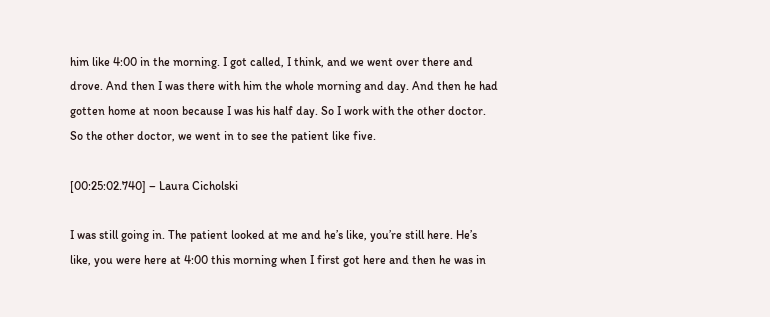him like 4:00 in the morning. I got called, I think, and we went over there and drove. And then I was there with him the whole morning and day. And then he had gotten home at noon because I was his half day. So I work with the other doctor. So the other doctor, we went in to see the patient like five.

[00:25:02.740] – Laura Cicholski

I was still going in. The patient looked at me and he’s like, you’re still here. He’s like, you were here at 4:00 this morning when I first got here and then he was in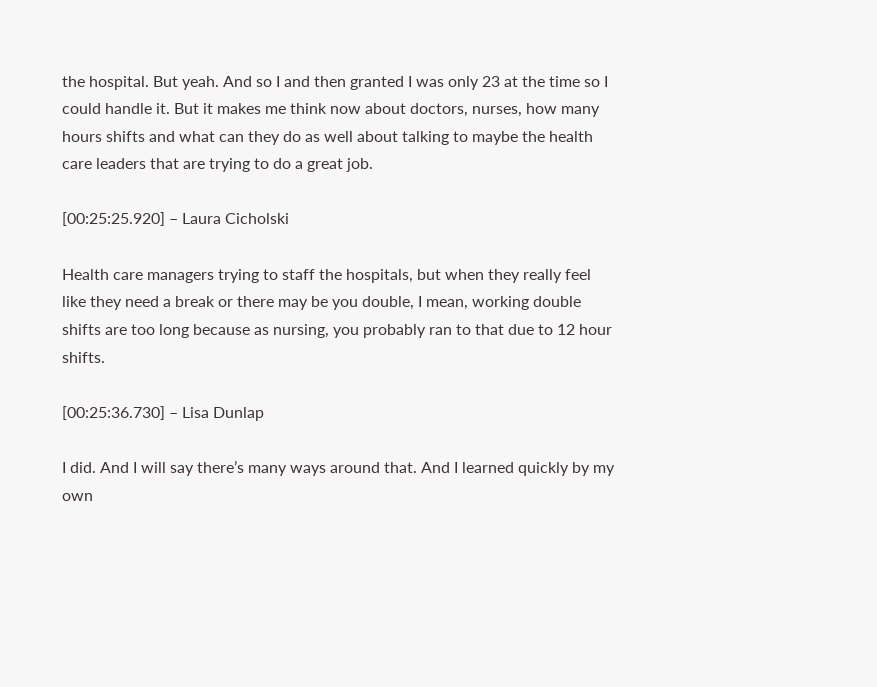the hospital. But yeah. And so I and then granted I was only 23 at the time so I could handle it. But it makes me think now about doctors, nurses, how many hours shifts and what can they do as well about talking to maybe the health care leaders that are trying to do a great job.

[00:25:25.920] – Laura Cicholski

Health care managers trying to staff the hospitals, but when they really feel like they need a break or there may be you double, I mean, working double shifts are too long because as nursing, you probably ran to that due to 12 hour shifts.

[00:25:36.730] – Lisa Dunlap

I did. And I will say there’s many ways around that. And I learned quickly by my own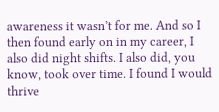awareness it wasn’t for me. And so I then found early on in my career, I also did night shifts. I also did, you know, took over time. I found I would thrive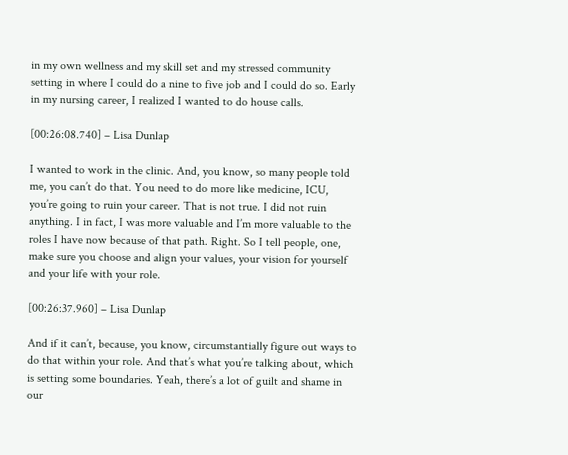in my own wellness and my skill set and my stressed community setting in where I could do a nine to five job and I could do so. Early in my nursing career, I realized I wanted to do house calls.

[00:26:08.740] – Lisa Dunlap

I wanted to work in the clinic. And, you know, so many people told me, you can’t do that. You need to do more like medicine, ICU, you’re going to ruin your career. That is not true. I did not ruin anything. I in fact, I was more valuable and I’m more valuable to the roles I have now because of that path. Right. So I tell people, one, make sure you choose and align your values, your vision for yourself and your life with your role.

[00:26:37.960] – Lisa Dunlap

And if it can’t, because, you know, circumstantially figure out ways to do that within your role. And that’s what you’re talking about, which is setting some boundaries. Yeah, there’s a lot of guilt and shame in our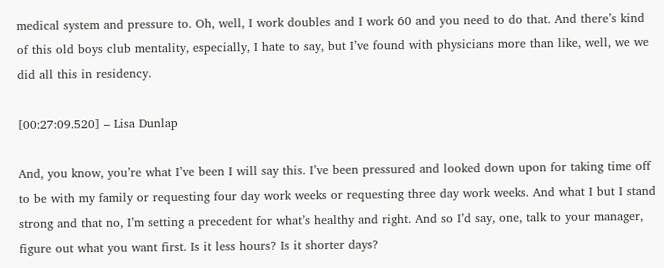medical system and pressure to. Oh, well, I work doubles and I work 60 and you need to do that. And there’s kind of this old boys club mentality, especially, I hate to say, but I’ve found with physicians more than like, well, we we did all this in residency.

[00:27:09.520] – Lisa Dunlap

And, you know, you’re what I’ve been I will say this. I’ve been pressured and looked down upon for taking time off to be with my family or requesting four day work weeks or requesting three day work weeks. And what I but I stand strong and that no, I’m setting a precedent for what’s healthy and right. And so I’d say, one, talk to your manager, figure out what you want first. Is it less hours? Is it shorter days?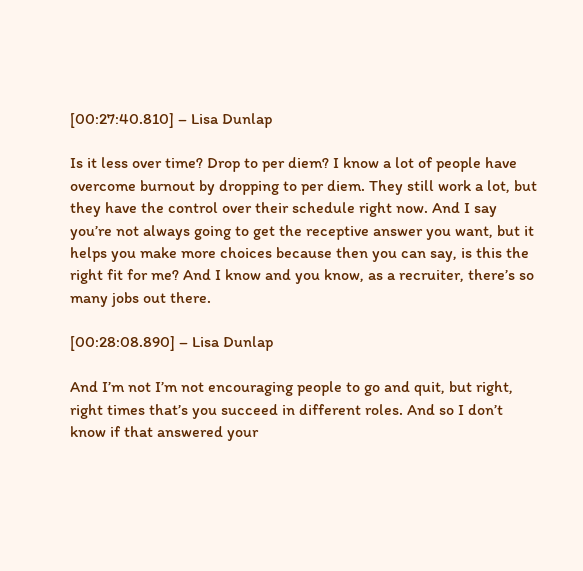[00:27:40.810] – Lisa Dunlap

Is it less over time? Drop to per diem? I know a lot of people have overcome burnout by dropping to per diem. They still work a lot, but they have the control over their schedule right now. And I say you’re not always going to get the receptive answer you want, but it helps you make more choices because then you can say, is this the right fit for me? And I know and you know, as a recruiter, there’s so many jobs out there.

[00:28:08.890] – Lisa Dunlap

And I’m not I’m not encouraging people to go and quit, but right, right times that’s you succeed in different roles. And so I don’t know if that answered your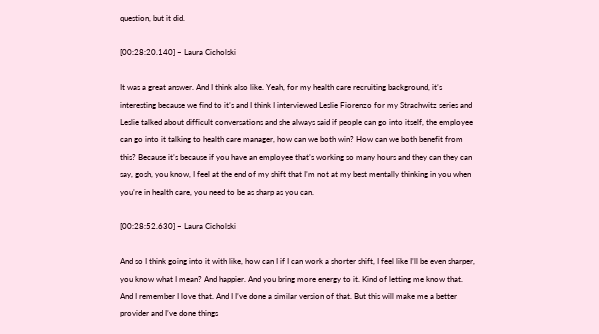question, but it did.

[00:28:20.140] – Laura Cicholski

It was a great answer. And I think also like. Yeah, for my health care recruiting background, it’s interesting because we find to it’s and I think I interviewed Leslie Fiorenzo for my Strachwitz series and Leslie talked about difficult conversations and she always said if people can go into itself, the employee can go into it talking to health care manager, how can we both win? How can we both benefit from this? Because it’s because if you have an employee that’s working so many hours and they can they can say, gosh, you know, I feel at the end of my shift that I’m not at my best mentally thinking in you when you’re in health care, you need to be as sharp as you can.

[00:28:52.630] – Laura Cicholski

And so I think going into it with like, how can I if I can work a shorter shift, I feel like I’ll be even sharper, you know what I mean? And happier. And you bring more energy to it. Kind of letting me know that. And I remember I love that. And I I’ve done a similar version of that. But this will make me a better provider and I’ve done things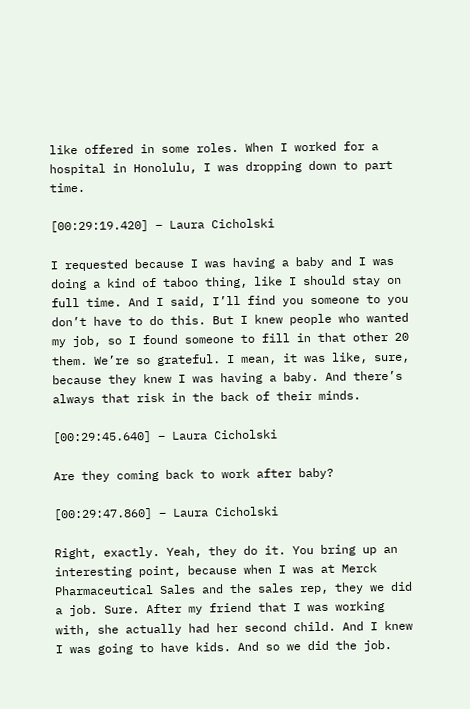like offered in some roles. When I worked for a hospital in Honolulu, I was dropping down to part time.

[00:29:19.420] – Laura Cicholski

I requested because I was having a baby and I was doing a kind of taboo thing, like I should stay on full time. And I said, I’ll find you someone to you don’t have to do this. But I knew people who wanted my job, so I found someone to fill in that other 20 them. We’re so grateful. I mean, it was like, sure, because they knew I was having a baby. And there’s always that risk in the back of their minds.

[00:29:45.640] – Laura Cicholski

Are they coming back to work after baby?

[00:29:47.860] – Laura Cicholski

Right, exactly. Yeah, they do it. You bring up an interesting point, because when I was at Merck Pharmaceutical Sales and the sales rep, they we did a job. Sure. After my friend that I was working with, she actually had her second child. And I knew I was going to have kids. And so we did the job.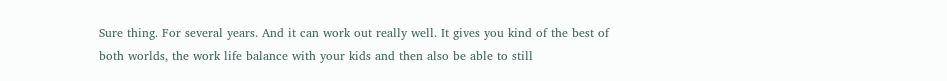Sure thing. For several years. And it can work out really well. It gives you kind of the best of both worlds, the work life balance with your kids and then also be able to still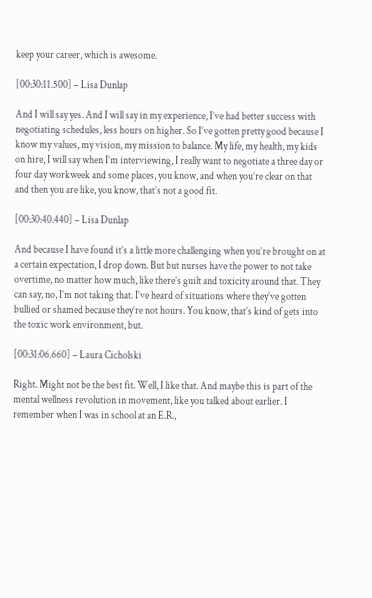keep your career, which is awesome.

[00:30:11.500] – Lisa Dunlap

And I will say yes. And I will say in my experience, I’ve had better success with negotiating schedules, less hours on higher. So I’ve gotten pretty good because I know my values, my vision, my mission to balance. My life, my health, my kids on hire, I will say when I’m interviewing, I really want to negotiate a three day or four day workweek and some places, you know, and when you’re clear on that and then you are like, you know, that’s not a good fit.

[00:30:40.440] – Lisa Dunlap

And because I have found it’s a little more challenging when you’re brought on at a certain expectation, I drop down. But but nurses have the power to not take overtime, no matter how much, like there’s guilt and toxicity around that. They can say, no, I’m not taking that. I’ve heard of situations where they’ve gotten bullied or shamed because they’re not hours. You know, that’s kind of gets into the toxic work environment, but.

[00:31:06.660] – Laura Cicholski

Right. Might not be the best fit. Well, I like that. And maybe this is part of the mental wellness revolution in movement, like you talked about earlier. I remember when I was in school at an E.R.,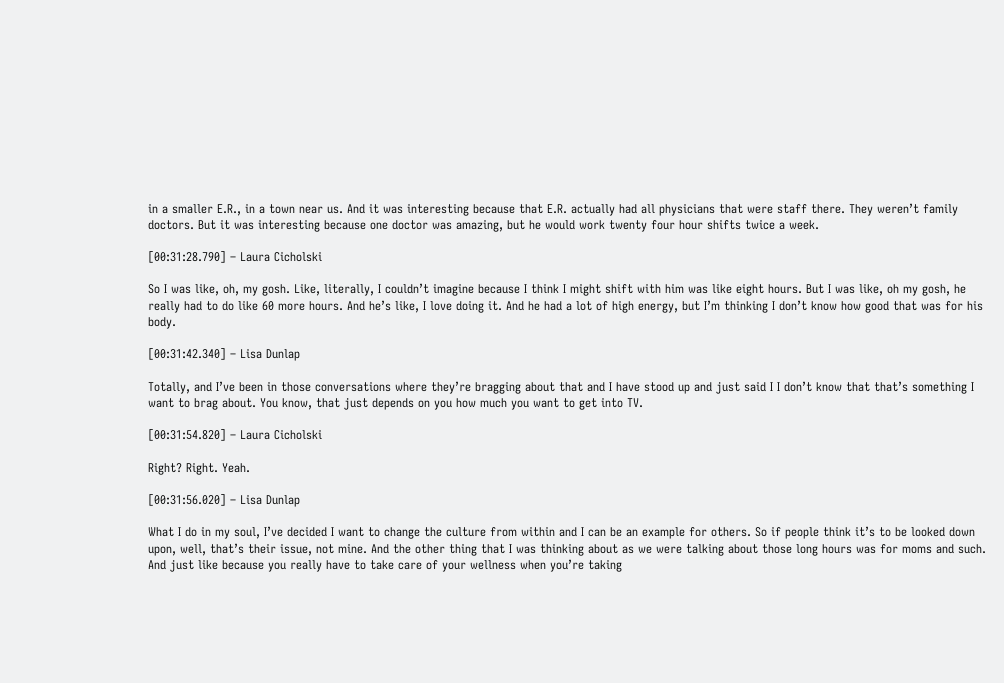in a smaller E.R., in a town near us. And it was interesting because that E.R. actually had all physicians that were staff there. They weren’t family doctors. But it was interesting because one doctor was amazing, but he would work twenty four hour shifts twice a week.

[00:31:28.790] – Laura Cicholski

So I was like, oh, my gosh. Like, literally, I couldn’t imagine because I think I might shift with him was like eight hours. But I was like, oh my gosh, he really had to do like 60 more hours. And he’s like, I love doing it. And he had a lot of high energy, but I’m thinking I don’t know how good that was for his body.

[00:31:42.340] – Lisa Dunlap

Totally, and I’ve been in those conversations where they’re bragging about that and I have stood up and just said I I don’t know that that’s something I want to brag about. You know, that just depends on you how much you want to get into TV.

[00:31:54.820] – Laura Cicholski

Right? Right. Yeah.

[00:31:56.020] – Lisa Dunlap

What I do in my soul, I’ve decided I want to change the culture from within and I can be an example for others. So if people think it’s to be looked down upon, well, that’s their issue, not mine. And the other thing that I was thinking about as we were talking about those long hours was for moms and such. And just like because you really have to take care of your wellness when you’re taking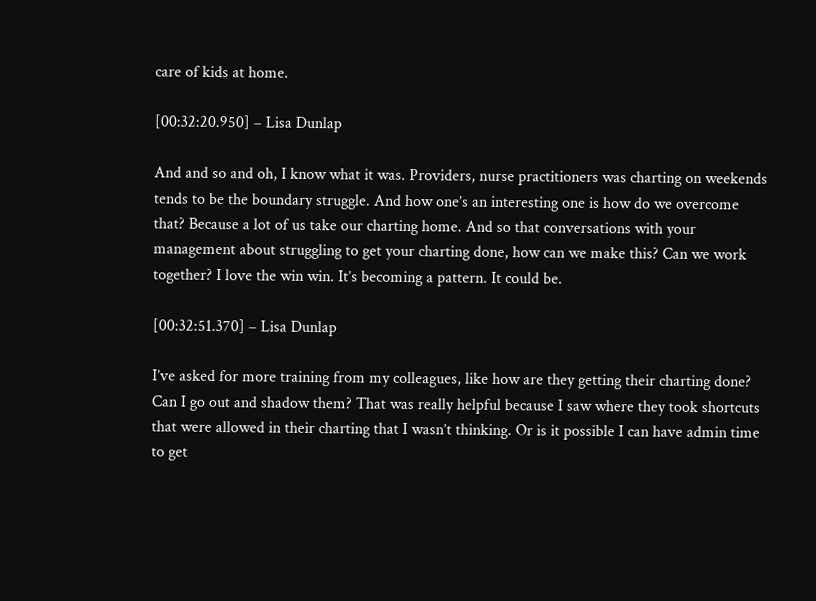care of kids at home.

[00:32:20.950] – Lisa Dunlap

And and so and oh, I know what it was. Providers, nurse practitioners was charting on weekends tends to be the boundary struggle. And how one’s an interesting one is how do we overcome that? Because a lot of us take our charting home. And so that conversations with your management about struggling to get your charting done, how can we make this? Can we work together? I love the win win. It’s becoming a pattern. It could be.

[00:32:51.370] – Lisa Dunlap

I’ve asked for more training from my colleagues, like how are they getting their charting done? Can I go out and shadow them? That was really helpful because I saw where they took shortcuts that were allowed in their charting that I wasn’t thinking. Or is it possible I can have admin time to get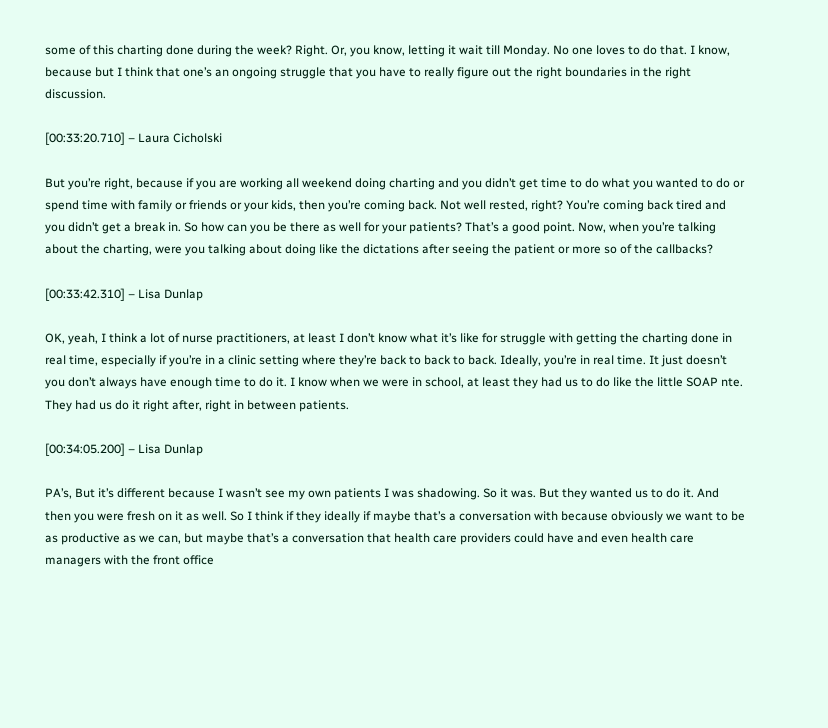some of this charting done during the week? Right. Or, you know, letting it wait till Monday. No one loves to do that. I know, because but I think that one’s an ongoing struggle that you have to really figure out the right boundaries in the right discussion.

[00:33:20.710] – Laura Cicholski

But you’re right, because if you are working all weekend doing charting and you didn’t get time to do what you wanted to do or spend time with family or friends or your kids, then you’re coming back. Not well rested, right? You’re coming back tired and you didn’t get a break in. So how can you be there as well for your patients? That’s a good point. Now, when you’re talking about the charting, were you talking about doing like the dictations after seeing the patient or more so of the callbacks?

[00:33:42.310] – Lisa Dunlap

OK, yeah, I think a lot of nurse practitioners, at least I don’t know what it’s like for struggle with getting the charting done in real time, especially if you’re in a clinic setting where they’re back to back to back. Ideally, you’re in real time. It just doesn’t you don’t always have enough time to do it. I know when we were in school, at least they had us to do like the little SOAP nte. They had us do it right after, right in between patients.

[00:34:05.200] – Lisa Dunlap

PA’s, But it’s different because I wasn’t see my own patients I was shadowing. So it was. But they wanted us to do it. And then you were fresh on it as well. So I think if they ideally if maybe that’s a conversation with because obviously we want to be as productive as we can, but maybe that’s a conversation that health care providers could have and even health care managers with the front office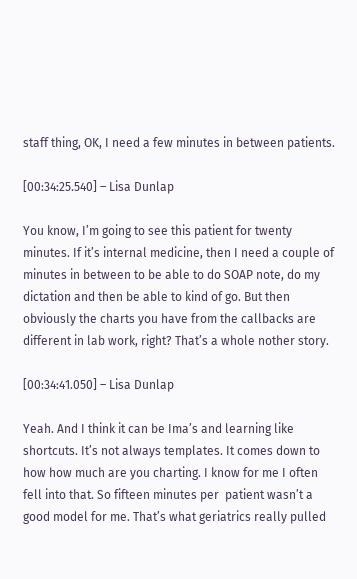staff thing, OK, I need a few minutes in between patients.

[00:34:25.540] – Lisa Dunlap

You know, I’m going to see this patient for twenty minutes. If it’s internal medicine, then I need a couple of minutes in between to be able to do SOAP note, do my dictation and then be able to kind of go. But then obviously the charts you have from the callbacks are different in lab work, right? That’s a whole nother story.

[00:34:41.050] – Lisa Dunlap

Yeah. And I think it can be Ima’s and learning like shortcuts. It’s not always templates. It comes down to how how much are you charting. I know for me I often fell into that. So fifteen minutes per  patient wasn’t a good model for me. That’s what geriatrics really pulled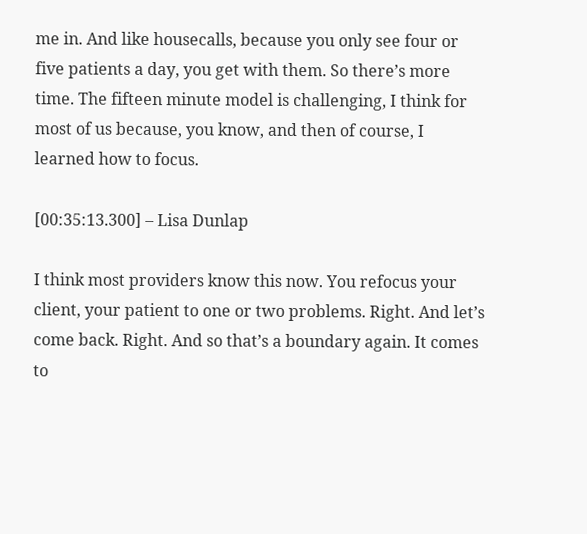me in. And like housecalls, because you only see four or five patients a day, you get with them. So there’s more time. The fifteen minute model is challenging, I think for most of us because, you know, and then of course, I learned how to focus.

[00:35:13.300] – Lisa Dunlap

I think most providers know this now. You refocus your client, your patient to one or two problems. Right. And let’s come back. Right. And so that’s a boundary again. It comes to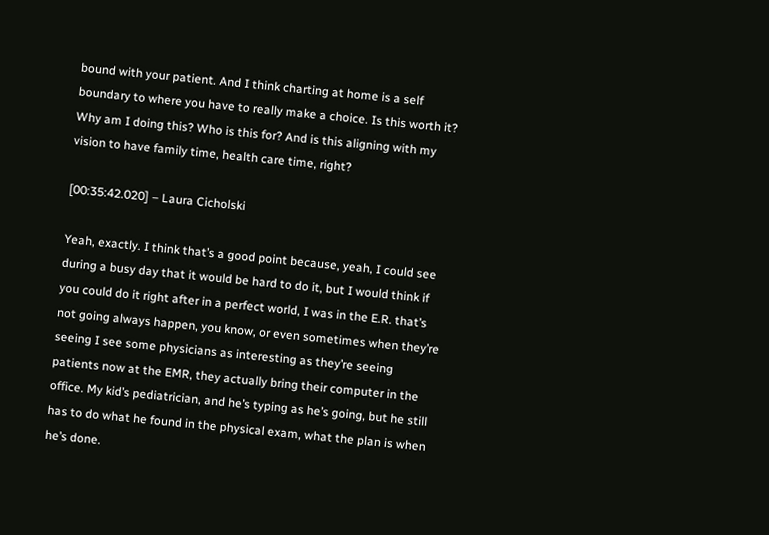bound with your patient. And I think charting at home is a self boundary to where you have to really make a choice. Is this worth it? Why am I doing this? Who is this for? And is this aligning with my vision to have family time, health care time, right?

[00:35:42.020] – Laura Cicholski

Yeah, exactly. I think that’s a good point because, yeah, I could see during a busy day that it would be hard to do it, but I would think if you could do it right after in a perfect world, I was in the E.R. that’s not going always happen, you know, or even sometimes when they’re seeing I see some physicians as interesting as they’re seeing patients now at the EMR, they actually bring their computer in the office. My kid’s pediatrician, and he’s typing as he’s going, but he still has to do what he found in the physical exam, what the plan is when he’s done.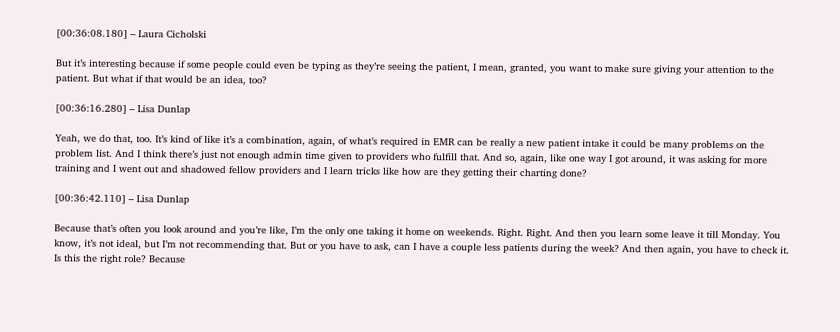[00:36:08.180] – Laura Cicholski

But it’s interesting because if some people could even be typing as they’re seeing the patient, I mean, granted, you want to make sure giving your attention to the patient. But what if that would be an idea, too?

[00:36:16.280] – Lisa Dunlap

Yeah, we do that, too. It’s kind of like it’s a combination, again, of what’s required in EMR can be really a new patient intake it could be many problems on the problem list. And I think there’s just not enough admin time given to providers who fulfill that. And so, again, like one way I got around, it was asking for more training and I went out and shadowed fellow providers and I learn tricks like how are they getting their charting done?

[00:36:42.110] – Lisa Dunlap

Because that’s often you look around and you’re like, I’m the only one taking it home on weekends. Right. Right. And then you learn some leave it till Monday. You know, it’s not ideal, but I’m not recommending that. But or you have to ask, can I have a couple less patients during the week? And then again, you have to check it. Is this the right role? Because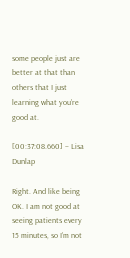some people just are better at that than others that I just learning what you’re good at.

[00:37:08.660] – Lisa Dunlap

Right. And like being OK. I am not good at seeing patients every 15 minutes, so I’m not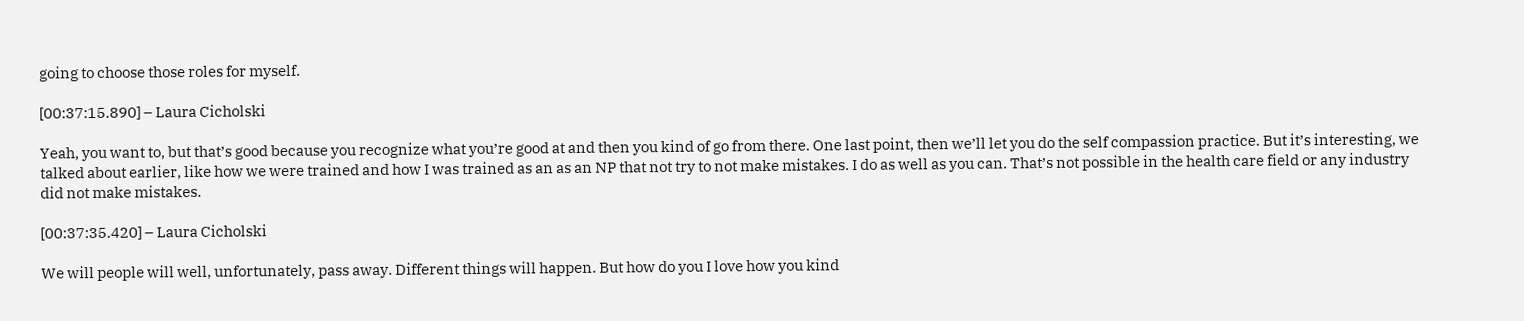going to choose those roles for myself.

[00:37:15.890] – Laura Cicholski

Yeah, you want to, but that’s good because you recognize what you’re good at and then you kind of go from there. One last point, then we’ll let you do the self compassion practice. But it’s interesting, we talked about earlier, like how we were trained and how I was trained as an as an NP that not try to not make mistakes. I do as well as you can. That’s not possible in the health care field or any industry did not make mistakes.

[00:37:35.420] – Laura Cicholski

We will people will well, unfortunately, pass away. Different things will happen. But how do you I love how you kind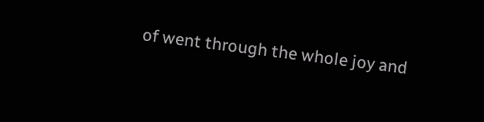of went through the whole joy and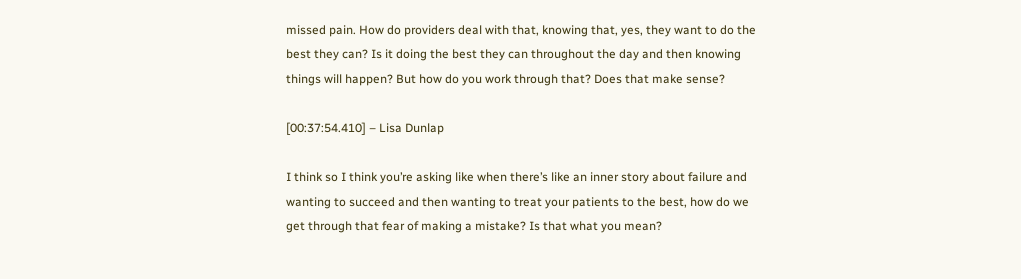missed pain. How do providers deal with that, knowing that, yes, they want to do the best they can? Is it doing the best they can throughout the day and then knowing things will happen? But how do you work through that? Does that make sense?

[00:37:54.410] – Lisa Dunlap

I think so I think you’re asking like when there’s like an inner story about failure and wanting to succeed and then wanting to treat your patients to the best, how do we get through that fear of making a mistake? Is that what you mean?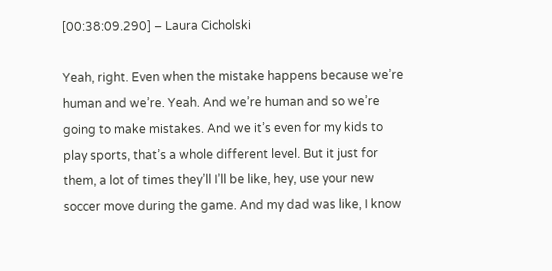[00:38:09.290] – Laura Cicholski

Yeah, right. Even when the mistake happens because we’re human and we’re. Yeah. And we’re human and so we’re going to make mistakes. And we it’s even for my kids to play sports, that’s a whole different level. But it just for them, a lot of times they’ll I’ll be like, hey, use your new soccer move during the game. And my dad was like, I know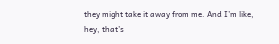they might take it away from me. And I’m like, hey, that’s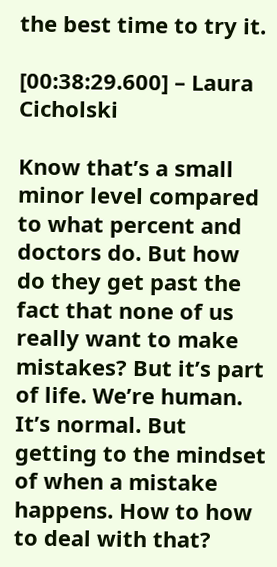the best time to try it.

[00:38:29.600] – Laura Cicholski

Know that’s a small minor level compared to what percent and doctors do. But how do they get past the fact that none of us really want to make mistakes? But it’s part of life. We’re human. It’s normal. But getting to the mindset of when a mistake happens. How to how to deal with that?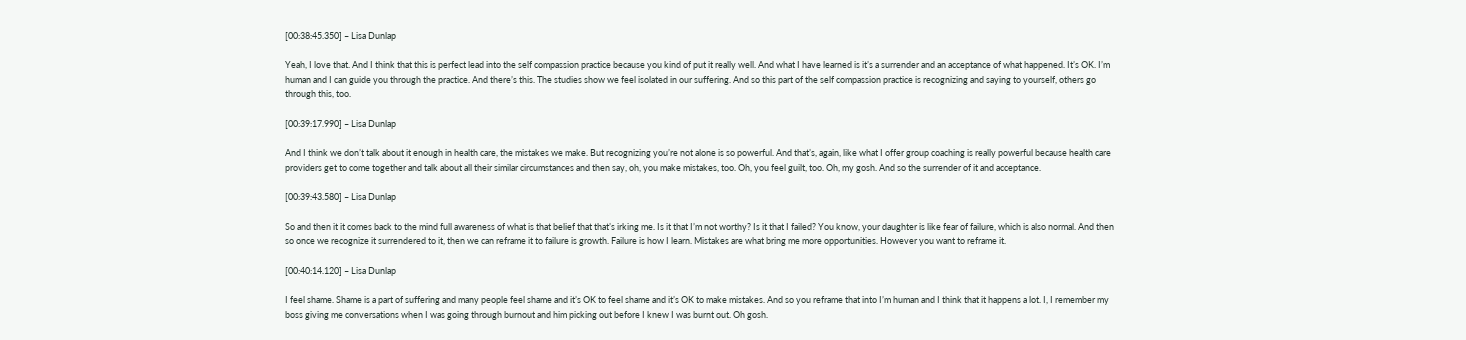[00:38:45.350] – Lisa Dunlap

Yeah, I love that. And I think that this is perfect lead into the self compassion practice because you kind of put it really well. And what I have learned is it’s a surrender and an acceptance of what happened. It’s OK. I’m human and I can guide you through the practice. And there’s this. The studies show we feel isolated in our suffering. And so this part of the self compassion practice is recognizing and saying to yourself, others go through this, too.

[00:39:17.990] – Lisa Dunlap

And I think we don’t talk about it enough in health care, the mistakes we make. But recognizing you’re not alone is so powerful. And that’s, again, like what I offer group coaching is really powerful because health care providers get to come together and talk about all their similar circumstances and then say, oh, you make mistakes, too. Oh, you feel guilt, too. Oh, my gosh. And so the surrender of it and acceptance.

[00:39:43.580] – Lisa Dunlap

So and then it it comes back to the mind full awareness of what is that belief that that’s irking me. Is it that I’m not worthy? Is it that I failed? You know, your daughter is like fear of failure, which is also normal. And then so once we recognize it surrendered to it, then we can reframe it to failure is growth. Failure is how I learn. Mistakes are what bring me more opportunities. However you want to reframe it.

[00:40:14.120] – Lisa Dunlap

I feel shame. Shame is a part of suffering and many people feel shame and it’s OK to feel shame and it’s OK to make mistakes. And so you reframe that into I’m human and I think that it happens a lot. I, I remember my boss giving me conversations when I was going through burnout and him picking out before I knew I was burnt out. Oh gosh.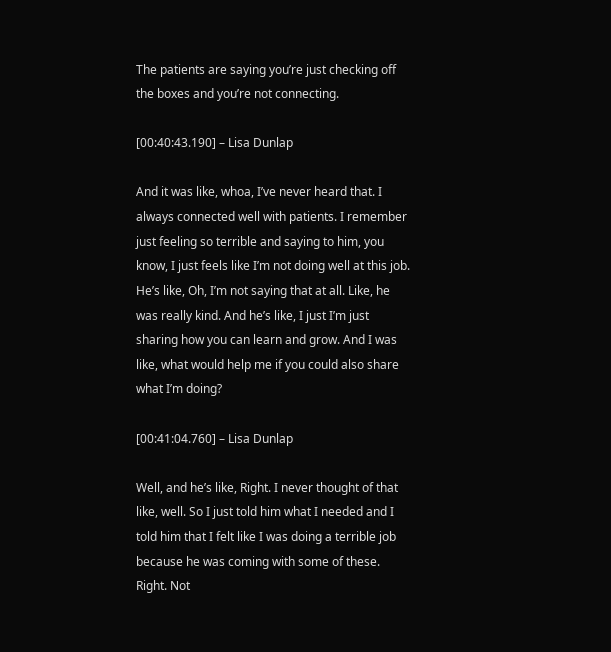The patients are saying you’re just checking off the boxes and you’re not connecting.

[00:40:43.190] – Lisa Dunlap

And it was like, whoa, I’ve never heard that. I always connected well with patients. I remember just feeling so terrible and saying to him, you know, I just feels like I’m not doing well at this job. He’s like, Oh, I’m not saying that at all. Like, he was really kind. And he’s like, I just I’m just sharing how you can learn and grow. And I was like, what would help me if you could also share what I’m doing?

[00:41:04.760] – Lisa Dunlap

Well, and he’s like, Right. I never thought of that like, well. So I just told him what I needed and I told him that I felt like I was doing a terrible job because he was coming with some of these. Right. Not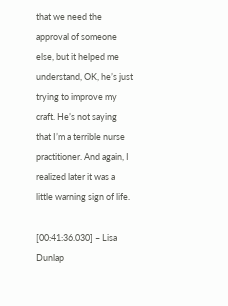that we need the approval of someone else, but it helped me understand, OK, he’s just trying to improve my craft. He’s not saying that I’m a terrible nurse practitioner. And again, I realized later it was a little warning sign of life.

[00:41:36.030] – Lisa Dunlap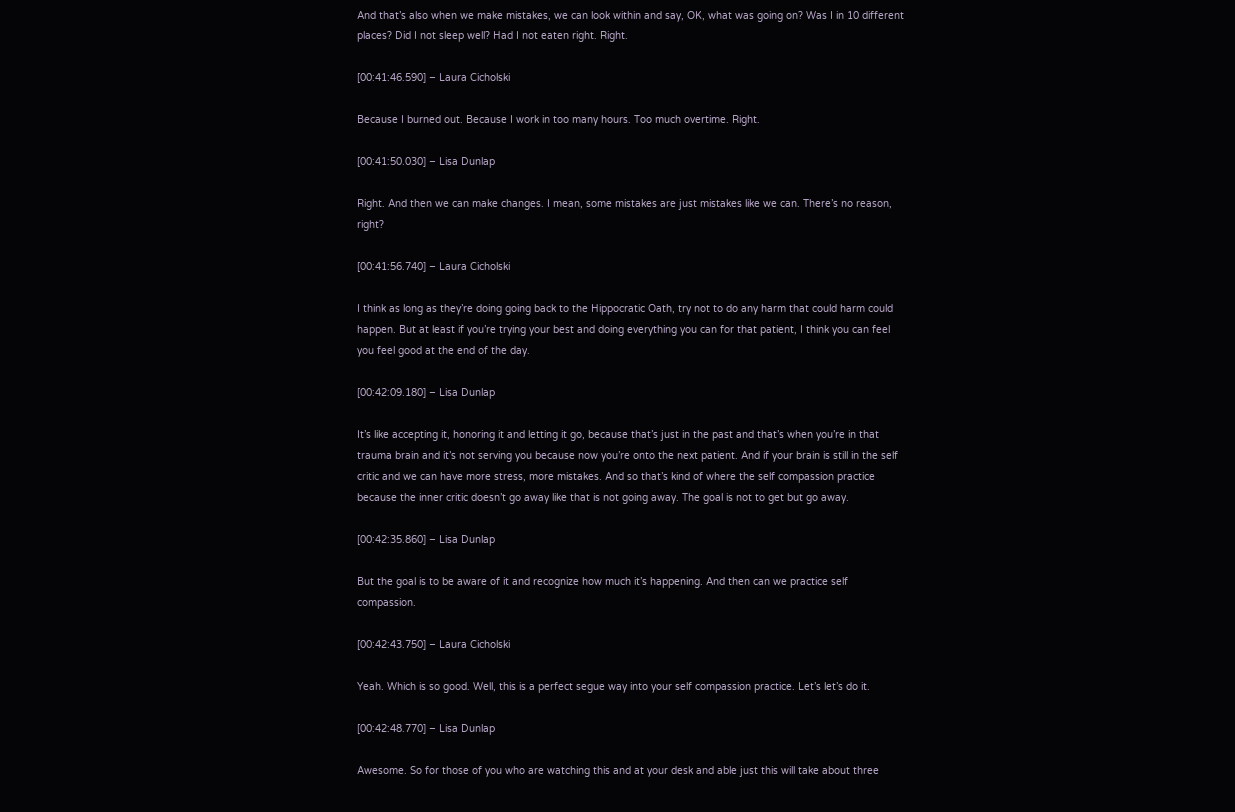And that’s also when we make mistakes, we can look within and say, OK, what was going on? Was I in 10 different places? Did I not sleep well? Had I not eaten right. Right.

[00:41:46.590] – Laura Cicholski

Because I burned out. Because I work in too many hours. Too much overtime. Right.

[00:41:50.030] – Lisa Dunlap

Right. And then we can make changes. I mean, some mistakes are just mistakes like we can. There’s no reason, right?

[00:41:56.740] – Laura Cicholski

I think as long as they’re doing going back to the Hippocratic Oath, try not to do any harm that could harm could happen. But at least if you’re trying your best and doing everything you can for that patient, I think you can feel you feel good at the end of the day.

[00:42:09.180] – Lisa Dunlap

It’s like accepting it, honoring it and letting it go, because that’s just in the past and that’s when you’re in that trauma brain and it’s not serving you because now you’re onto the next patient. And if your brain is still in the self critic and we can have more stress, more mistakes. And so that’s kind of where the self compassion practice because the inner critic doesn’t go away like that is not going away. The goal is not to get but go away.

[00:42:35.860] – Lisa Dunlap

But the goal is to be aware of it and recognize how much it’s happening. And then can we practice self compassion.

[00:42:43.750] – Laura Cicholski

Yeah. Which is so good. Well, this is a perfect segue way into your self compassion practice. Let’s let’s do it.

[00:42:48.770] – Lisa Dunlap

Awesome. So for those of you who are watching this and at your desk and able just this will take about three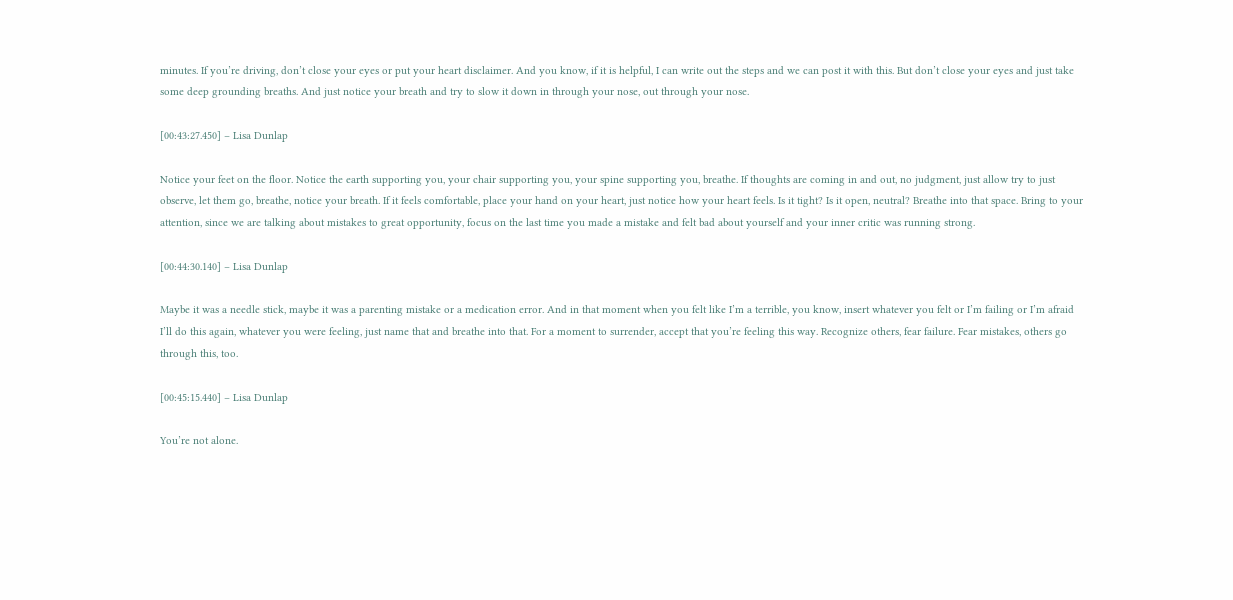minutes. If you’re driving, don’t close your eyes or put your heart disclaimer. And you know, if it is helpful, I can write out the steps and we can post it with this. But don’t close your eyes and just take some deep grounding breaths. And just notice your breath and try to slow it down in through your nose, out through your nose.

[00:43:27.450] – Lisa Dunlap

Notice your feet on the floor. Notice the earth supporting you, your chair supporting you, your spine supporting you, breathe. If thoughts are coming in and out, no judgment, just allow try to just observe, let them go, breathe, notice your breath. If it feels comfortable, place your hand on your heart, just notice how your heart feels. Is it tight? Is it open, neutral? Breathe into that space. Bring to your attention, since we are talking about mistakes to great opportunity, focus on the last time you made a mistake and felt bad about yourself and your inner critic was running strong.

[00:44:30.140] – Lisa Dunlap

Maybe it was a needle stick, maybe it was a parenting mistake or a medication error. And in that moment when you felt like I’m a terrible, you know, insert whatever you felt or I’m failing or I’m afraid I’ll do this again, whatever you were feeling, just name that and breathe into that. For a moment to surrender, accept that you’re feeling this way. Recognize others, fear failure. Fear mistakes, others go through this, too.

[00:45:15.440] – Lisa Dunlap

You’re not alone.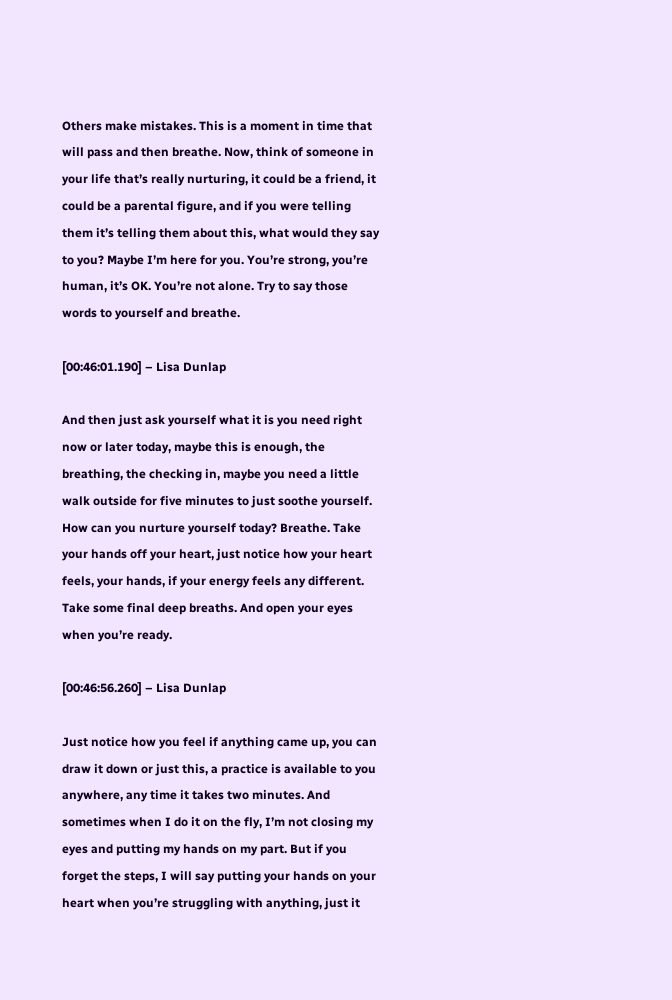Others make mistakes. This is a moment in time that will pass and then breathe. Now, think of someone in your life that’s really nurturing, it could be a friend, it could be a parental figure, and if you were telling them it’s telling them about this, what would they say to you? Maybe I’m here for you. You’re strong, you’re human, it’s OK. You’re not alone. Try to say those words to yourself and breathe.

[00:46:01.190] – Lisa Dunlap

And then just ask yourself what it is you need right now or later today, maybe this is enough, the breathing, the checking in, maybe you need a little walk outside for five minutes to just soothe yourself. How can you nurture yourself today? Breathe. Take your hands off your heart, just notice how your heart feels, your hands, if your energy feels any different. Take some final deep breaths. And open your eyes when you’re ready.

[00:46:56.260] – Lisa Dunlap

Just notice how you feel if anything came up, you can draw it down or just this, a practice is available to you anywhere, any time it takes two minutes. And sometimes when I do it on the fly, I’m not closing my eyes and putting my hands on my part. But if you forget the steps, I will say putting your hands on your heart when you’re struggling with anything, just it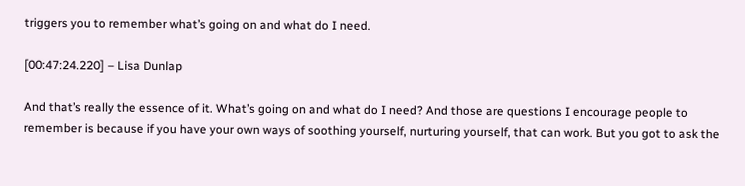triggers you to remember what’s going on and what do I need.

[00:47:24.220] – Lisa Dunlap

And that’s really the essence of it. What’s going on and what do I need? And those are questions I encourage people to remember is because if you have your own ways of soothing yourself, nurturing yourself, that can work. But you got to ask the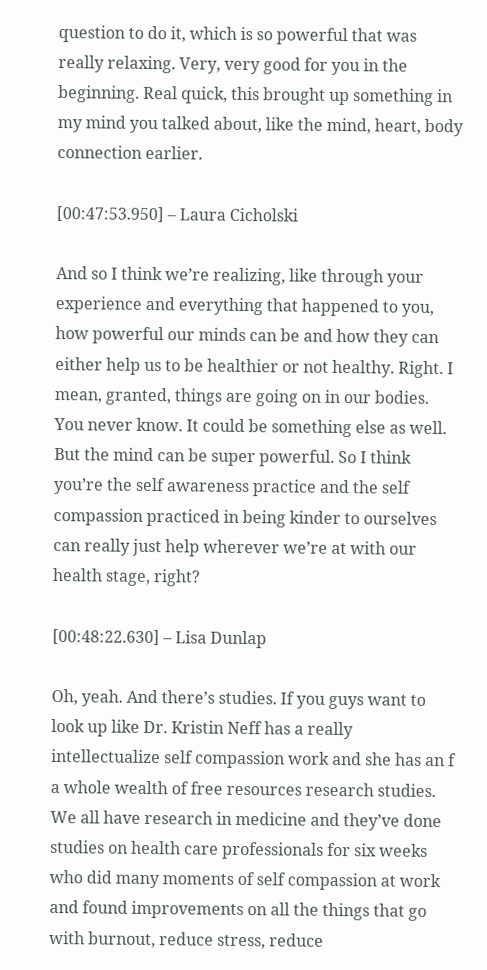question to do it, which is so powerful that was really relaxing. Very, very good for you in the beginning. Real quick, this brought up something in my mind you talked about, like the mind, heart, body connection earlier.

[00:47:53.950] – Laura Cicholski

And so I think we’re realizing, like through your experience and everything that happened to you, how powerful our minds can be and how they can either help us to be healthier or not healthy. Right. I mean, granted, things are going on in our bodies. You never know. It could be something else as well. But the mind can be super powerful. So I think you’re the self awareness practice and the self compassion practiced in being kinder to ourselves can really just help wherever we’re at with our health stage, right?

[00:48:22.630] – Lisa Dunlap

Oh, yeah. And there’s studies. If you guys want to look up like Dr. Kristin Neff has a really intellectualize self compassion work and she has an f a whole wealth of free resources research studies. We all have research in medicine and they’ve done studies on health care professionals for six weeks who did many moments of self compassion at work and found improvements on all the things that go with burnout, reduce stress, reduce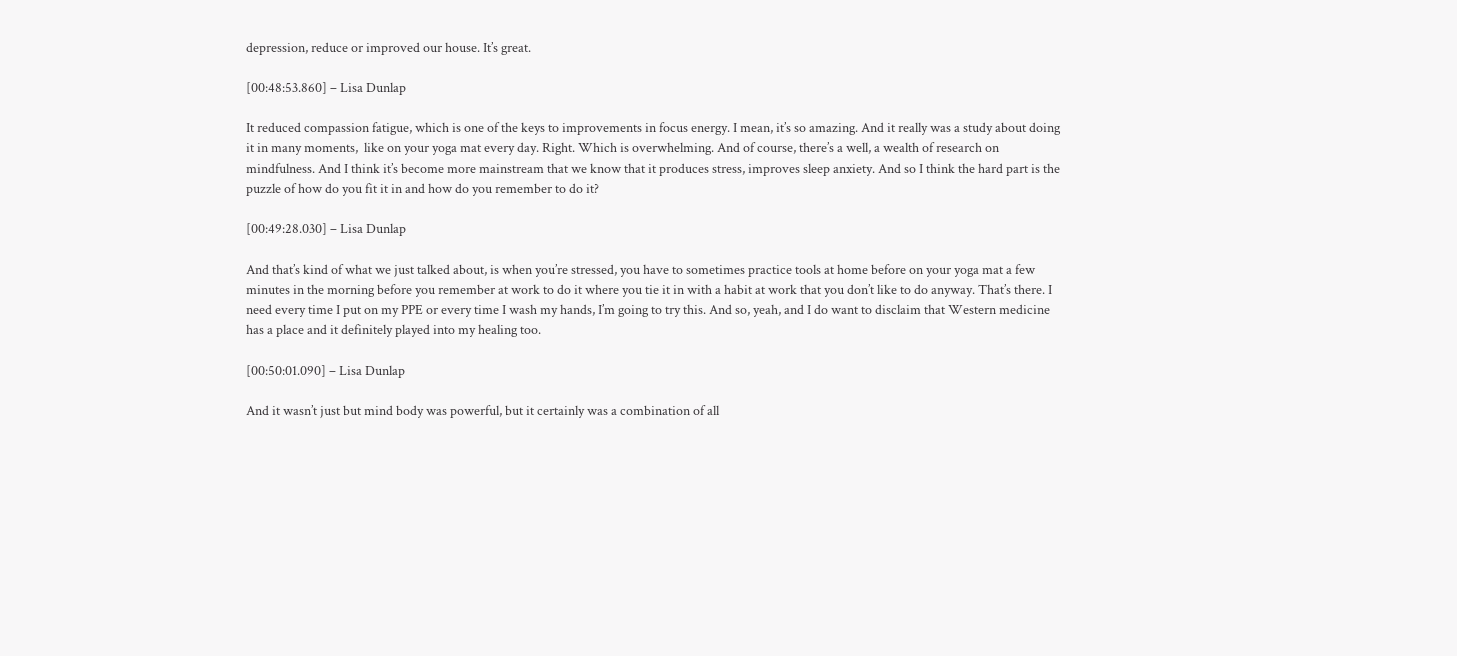depression, reduce or improved our house. It’s great.

[00:48:53.860] – Lisa Dunlap

It reduced compassion fatigue, which is one of the keys to improvements in focus energy. I mean, it’s so amazing. And it really was a study about doing it in many moments,  like on your yoga mat every day. Right. Which is overwhelming. And of course, there’s a well, a wealth of research on mindfulness. And I think it’s become more mainstream that we know that it produces stress, improves sleep anxiety. And so I think the hard part is the puzzle of how do you fit it in and how do you remember to do it?

[00:49:28.030] – Lisa Dunlap

And that’s kind of what we just talked about, is when you’re stressed, you have to sometimes practice tools at home before on your yoga mat a few minutes in the morning before you remember at work to do it where you tie it in with a habit at work that you don’t like to do anyway. That’s there. I need every time I put on my PPE or every time I wash my hands, I’m going to try this. And so, yeah, and I do want to disclaim that Western medicine has a place and it definitely played into my healing too.

[00:50:01.090] – Lisa Dunlap

And it wasn’t just but mind body was powerful, but it certainly was a combination of all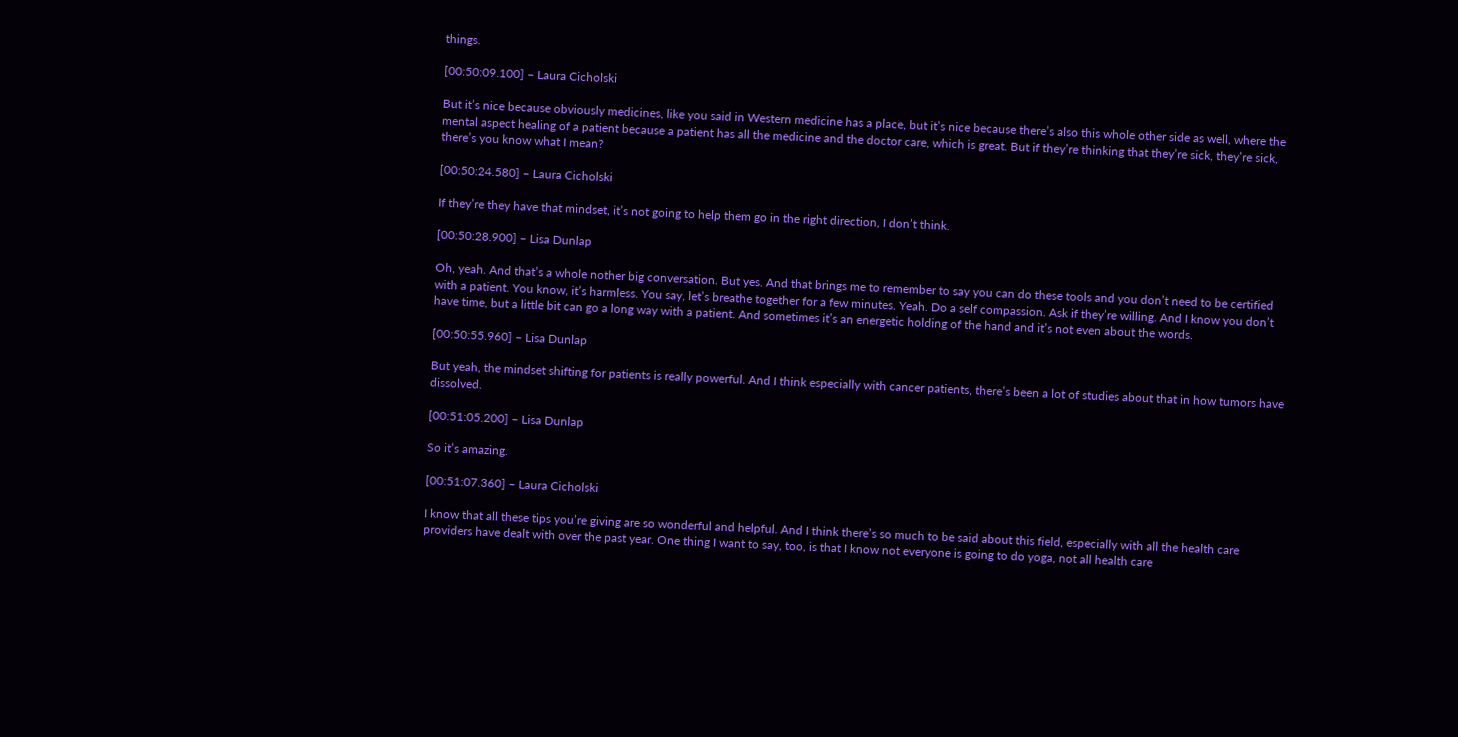things.

[00:50:09.100] – Laura Cicholski

But it’s nice because obviously medicines, like you said in Western medicine has a place, but it’s nice because there’s also this whole other side as well, where the mental aspect healing of a patient because a patient has all the medicine and the doctor care, which is great. But if they’re thinking that they’re sick, they’re sick, there’s you know what I mean?

[00:50:24.580] – Laura Cicholski

If they’re they have that mindset, it’s not going to help them go in the right direction, I don’t think.

[00:50:28.900] – Lisa Dunlap

Oh, yeah. And that’s a whole nother big conversation. But yes. And that brings me to remember to say you can do these tools and you don’t need to be certified with a patient. You know, it’s harmless. You say, let’s breathe together for a few minutes. Yeah. Do a self compassion. Ask if they’re willing. And I know you don’t have time, but a little bit can go a long way with a patient. And sometimes it’s an energetic holding of the hand and it’s not even about the words.

[00:50:55.960] – Lisa Dunlap

But yeah, the mindset shifting for patients is really powerful. And I think especially with cancer patients, there’s been a lot of studies about that in how tumors have dissolved.

[00:51:05.200] – Lisa Dunlap

So it’s amazing.

[00:51:07.360] – Laura Cicholski

I know that all these tips you’re giving are so wonderful and helpful. And I think there’s so much to be said about this field, especially with all the health care providers have dealt with over the past year. One thing I want to say, too, is that I know not everyone is going to do yoga, not all health care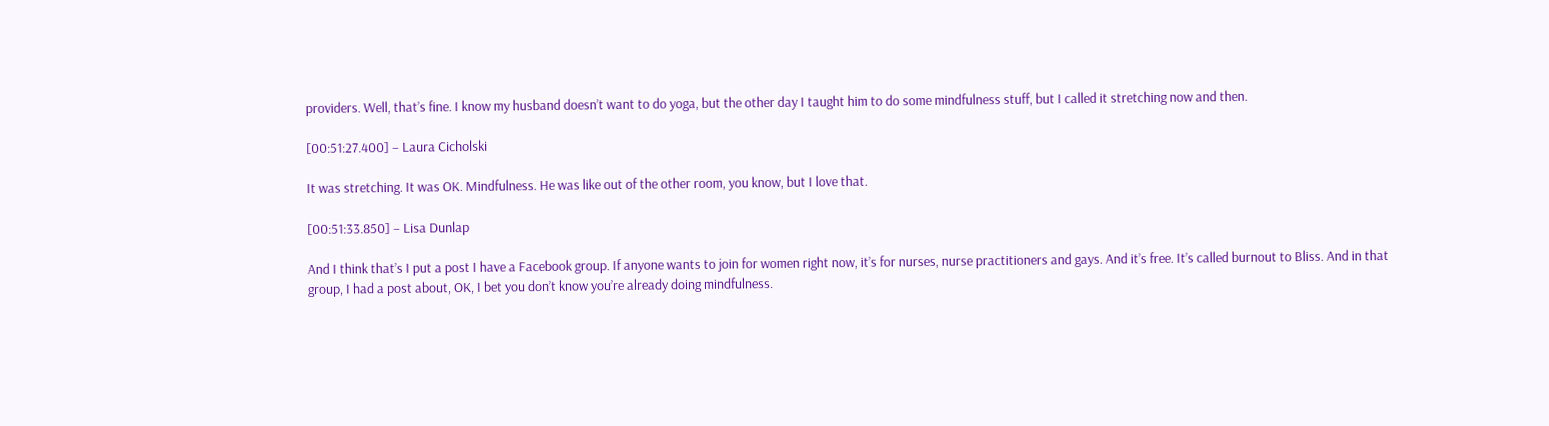providers. Well, that’s fine. I know my husband doesn’t want to do yoga, but the other day I taught him to do some mindfulness stuff, but I called it stretching now and then.

[00:51:27.400] – Laura Cicholski

It was stretching. It was OK. Mindfulness. He was like out of the other room, you know, but I love that.

[00:51:33.850] – Lisa Dunlap

And I think that’s I put a post I have a Facebook group. If anyone wants to join for women right now, it’s for nurses, nurse practitioners and gays. And it’s free. It’s called burnout to Bliss. And in that group, I had a post about, OK, I bet you don’t know you’re already doing mindfulness.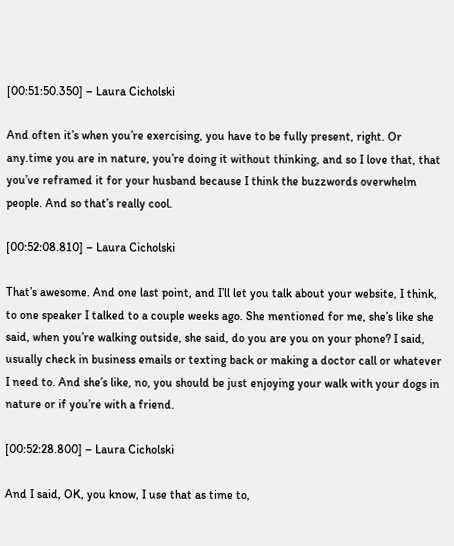[00:51:50.350] – Laura Cicholski

And often it’s when you’re exercising, you have to be fully present, right. Or any.time you are in nature, you’re doing it without thinking, and so I love that, that you’ve reframed it for your husband because I think the buzzwords overwhelm people. And so that’s really cool.

[00:52:08.810] – Laura Cicholski

That’s awesome. And one last point, and I’ll let you talk about your website, I think, to one speaker I talked to a couple weeks ago. She mentioned for me, she’s like she said, when you’re walking outside, she said, do you are you on your phone? I said, usually check in business emails or texting back or making a doctor call or whatever I need to. And she’s like, no, you should be just enjoying your walk with your dogs in nature or if you’re with a friend.

[00:52:28.800] – Laura Cicholski

And I said, OK, you know, I use that as time to,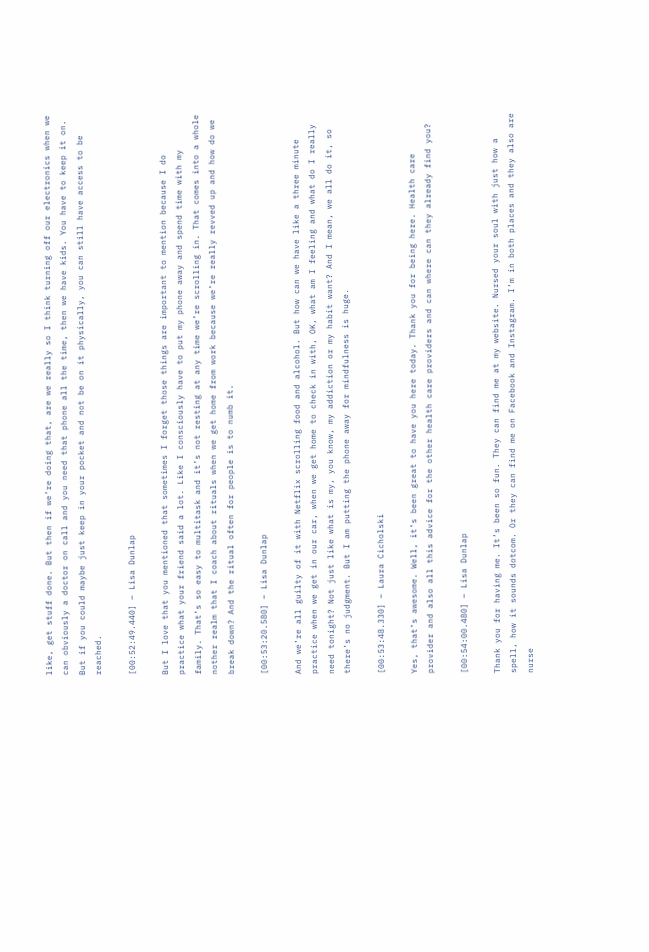like, get stuff done. But then if we’re doing that, are we really so I think turning off our electronics when we can obviously a doctor on call and you need that phone all the time, then we have kids. You have to keep it on. But if you could maybe just keep in your pocket and not be on it physically, you can still have access to be reached.

[00:52:49.440] – Lisa Dunlap

But I love that you mentioned that sometimes I forget those things are important to mention because I do practice what your friend said a lot. Like I consciously have to put my phone away and spend time with my family. That’s so easy to multitask and it’s not resting at any time we’re scrolling in. That comes into a whole nother realm that I coach about rituals when we get home from work because we’re really revved up and how do we break down? And the ritual often for people is to numb it.

[00:53:20.580] – Lisa Dunlap

And we’re all guilty of it with Netflix scrolling food and alcohol. But how can we have like a three minute practice when we get in our car, when we get home to check in with, OK, what am I feeling and what do I really need tonight? Not just like what is my, you know, my addiction or my habit want? And I mean, we all do it, so there’s no judgment. But I am putting the phone away for mindfulness is huge.

[00:53:48.330] – Laura Cicholski

Yes, that’s awesome. Well, it’s been great to have you here today. Thank you for being here. Health care provider and also all this advice for the other health care providers and can where can they already find you?

[00:54:00.480] – Lisa Dunlap

Thank you for having me. It’s been so fun. They can find me at my website. Nursed your soul with just how a spell, how it sounds dotcom. Or they can find me on Facebook and Instagram. I’m in both places and they also are nurse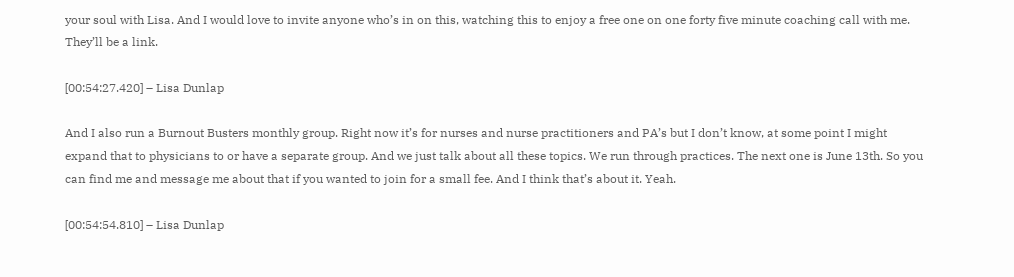your soul with Lisa. And I would love to invite anyone who’s in on this, watching this to enjoy a free one on one forty five minute coaching call with me. They’ll be a link.

[00:54:27.420] – Lisa Dunlap

And I also run a Burnout Busters monthly group. Right now it’s for nurses and nurse practitioners and PA’s but I don’t know, at some point I might expand that to physicians to or have a separate group. And we just talk about all these topics. We run through practices. The next one is June 13th. So you can find me and message me about that if you wanted to join for a small fee. And I think that’s about it. Yeah.

[00:54:54.810] – Lisa Dunlap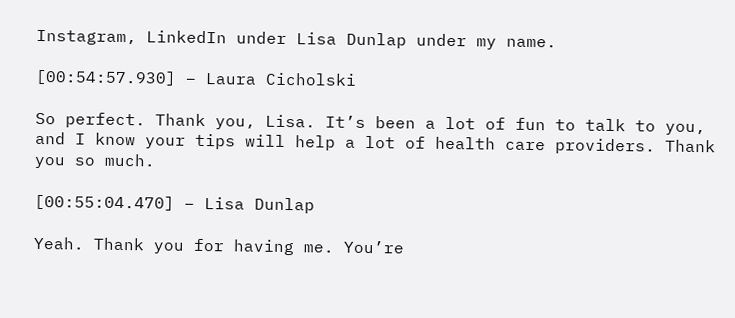Instagram, LinkedIn under Lisa Dunlap under my name.

[00:54:57.930] – Laura Cicholski

So perfect. Thank you, Lisa. It’s been a lot of fun to talk to you, and I know your tips will help a lot of health care providers. Thank you so much.

[00:55:04.470] – Lisa Dunlap

Yeah. Thank you for having me. You’re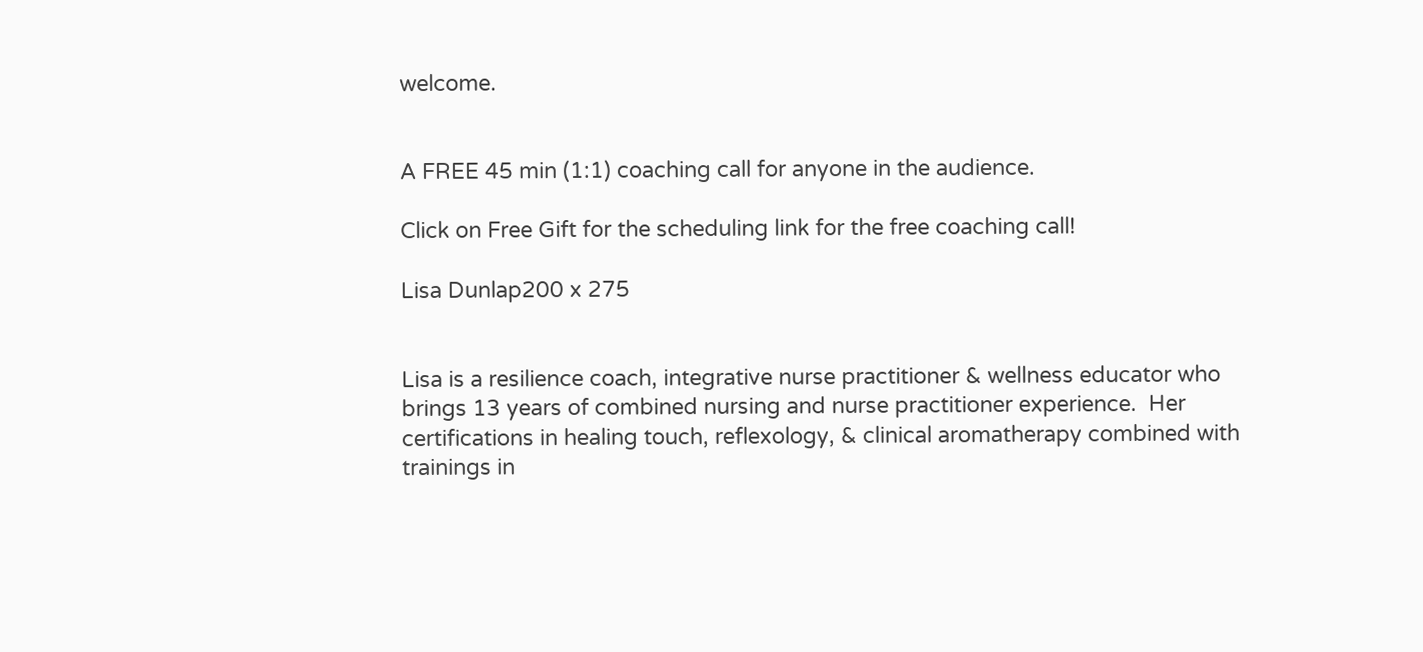welcome.


A FREE 45 min (1:1) coaching call for anyone in the audience.

Click on Free Gift for the scheduling link for the free coaching call!

Lisa Dunlap200 x 275


Lisa is a resilience coach, integrative nurse practitioner & wellness educator who brings 13 years of combined nursing and nurse practitioner experience.  Her certifications in healing touch, reflexology, & clinical aromatherapy combined with trainings in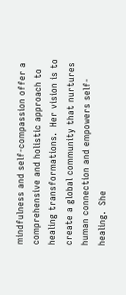mindfulness and self-compassion offer a comprehensive and holistic approach to healing transformations.  Her vision is to create a global community that nurtures human connection and empowers self-healing.  She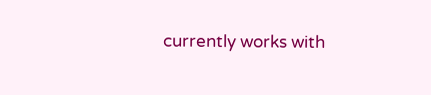currently works with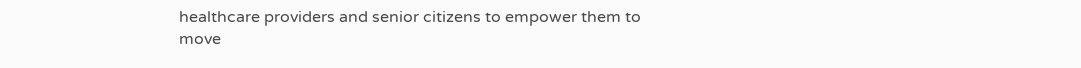healthcare providers and senior citizens to empower them to move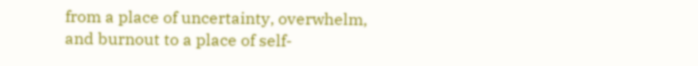from a place of uncertainty, overwhelm, and burnout to a place of self-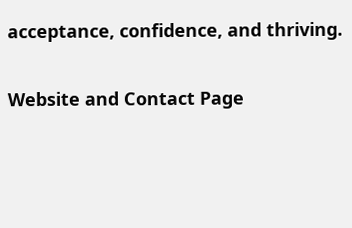acceptance, confidence, and thriving.

Website and Contact Page